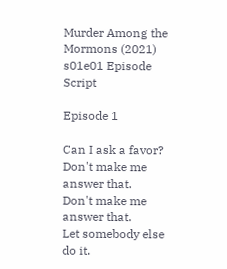Murder Among the Mormons (2021) s01e01 Episode Script

Episode 1

Can I ask a favor?
Don't make me answer that.
Don't make me answer that.
Let somebody else do it.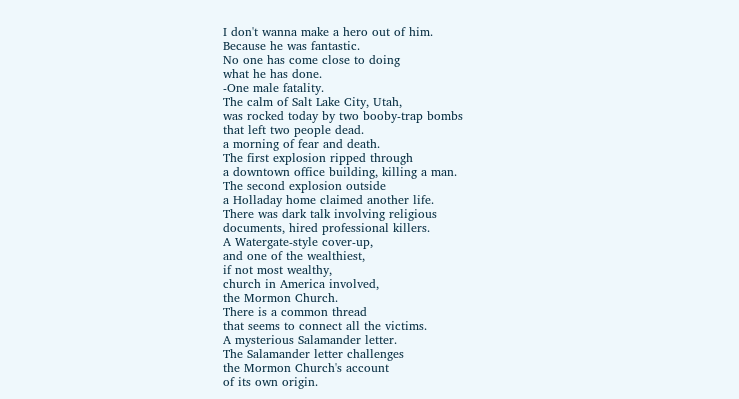I don't wanna make a hero out of him.
Because he was fantastic.
No one has come close to doing
what he has done.
-One male fatality.
The calm of Salt Lake City, Utah,
was rocked today by two booby-trap bombs
that left two people dead.
a morning of fear and death.
The first explosion ripped through
a downtown office building, killing a man.
The second explosion outside
a Holladay home claimed another life.
There was dark talk involving religious
documents, hired professional killers.
A Watergate-style cover-up,
and one of the wealthiest,
if not most wealthy,
church in America involved,
the Mormon Church.
There is a common thread
that seems to connect all the victims.
A mysterious Salamander letter.
The Salamander letter challenges
the Mormon Church's account
of its own origin.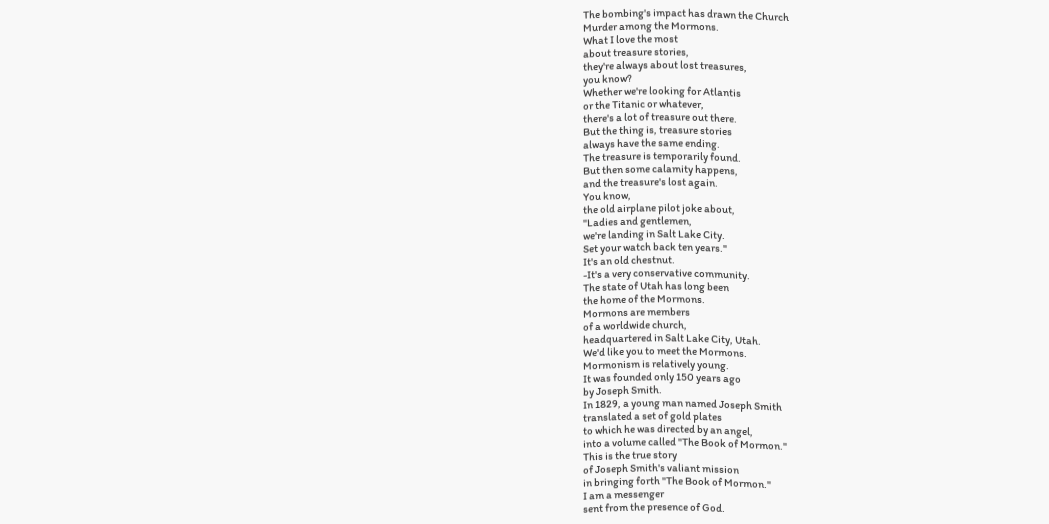The bombing's impact has drawn the Church
Murder among the Mormons.
What I love the most
about treasure stories,
they're always about lost treasures,
you know?
Whether we're looking for Atlantis
or the Titanic or whatever,
there's a lot of treasure out there.
But the thing is, treasure stories
always have the same ending.
The treasure is temporarily found.
But then some calamity happens,
and the treasure's lost again.
You know,
the old airplane pilot joke about,
"Ladies and gentlemen,
we're landing in Salt Lake City.
Set your watch back ten years."
It's an old chestnut.
-It's a very conservative community.
The state of Utah has long been
the home of the Mormons.
Mormons are members
of a worldwide church,
headquartered in Salt Lake City, Utah.
We'd like you to meet the Mormons.
Mormonism is relatively young.
It was founded only 150 years ago
by Joseph Smith.
In 1829, a young man named Joseph Smith
translated a set of gold plates
to which he was directed by an angel,
into a volume called "The Book of Mormon."
This is the true story
of Joseph Smith's valiant mission
in bringing forth "The Book of Mormon."
I am a messenger
sent from the presence of God.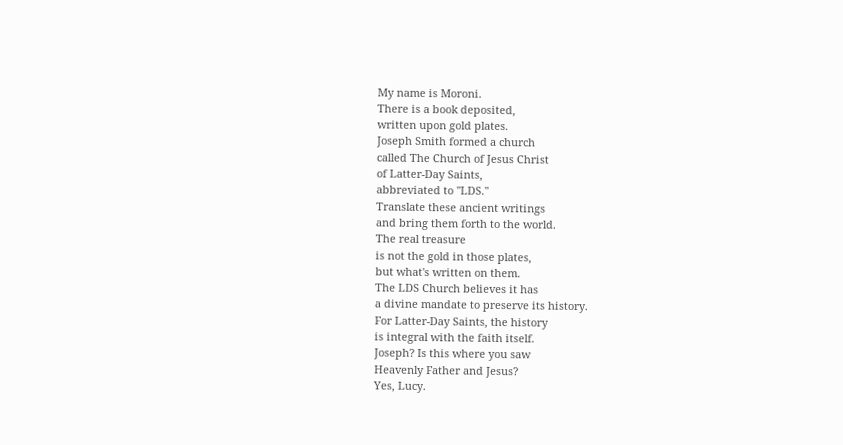My name is Moroni.
There is a book deposited,
written upon gold plates.
Joseph Smith formed a church
called The Church of Jesus Christ
of Latter-Day Saints,
abbreviated to "LDS."
Translate these ancient writings
and bring them forth to the world.
The real treasure
is not the gold in those plates,
but what's written on them.
The LDS Church believes it has
a divine mandate to preserve its history.
For Latter-Day Saints, the history
is integral with the faith itself.
Joseph? Is this where you saw
Heavenly Father and Jesus?
Yes, Lucy.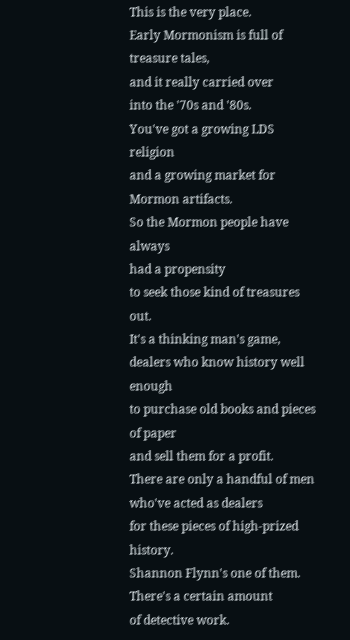This is the very place.
Early Mormonism is full of treasure tales,
and it really carried over
into the '70s and '80s.
You've got a growing LDS religion
and a growing market for Mormon artifacts.
So the Mormon people have always
had a propensity
to seek those kind of treasures out.
It's a thinking man's game,
dealers who know history well enough
to purchase old books and pieces of paper
and sell them for a profit.
There are only a handful of men
who've acted as dealers
for these pieces of high-prized history.
Shannon Flynn's one of them.
There's a certain amount
of detective work.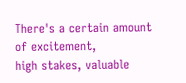There's a certain amount of excitement,
high stakes, valuable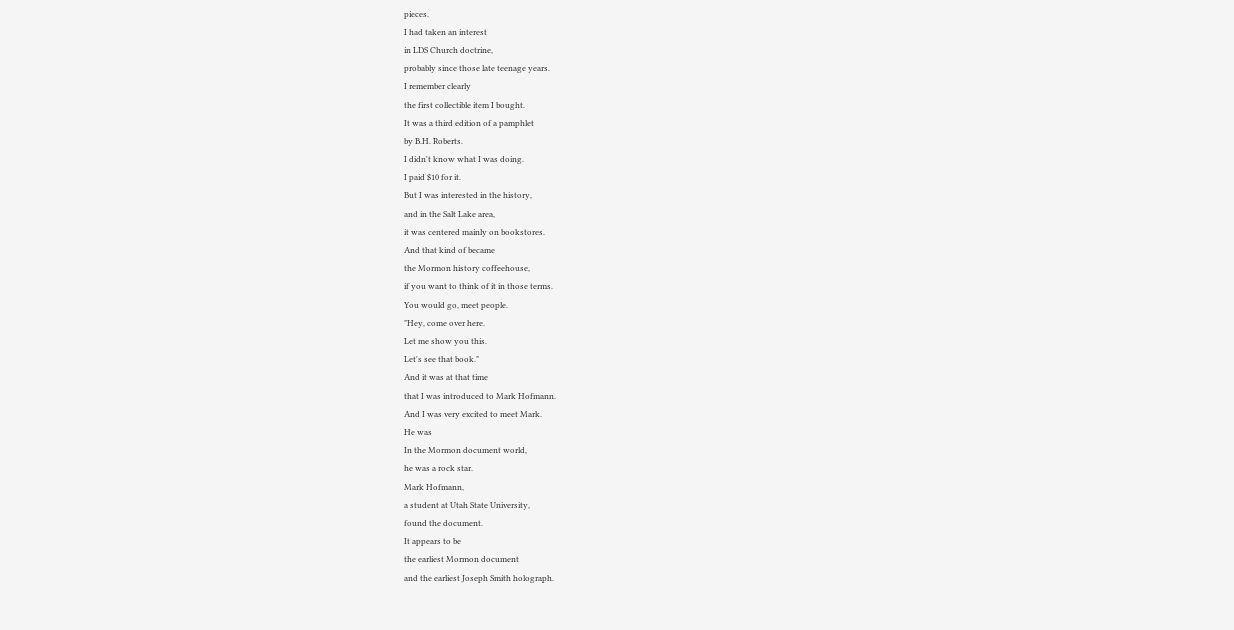pieces.
I had taken an interest
in LDS Church doctrine,
probably since those late teenage years.
I remember clearly
the first collectible item I bought.
It was a third edition of a pamphlet
by B.H. Roberts.
I didn't know what I was doing.
I paid $10 for it.
But I was interested in the history,
and in the Salt Lake area,
it was centered mainly on bookstores.
And that kind of became
the Mormon history coffeehouse,
if you want to think of it in those terms.
You would go, meet people.
"Hey, come over here.
Let me show you this.
Let's see that book."
And it was at that time
that I was introduced to Mark Hofmann.
And I was very excited to meet Mark.
He was
In the Mormon document world,
he was a rock star.
Mark Hofmann,
a student at Utah State University,
found the document.
It appears to be
the earliest Mormon document
and the earliest Joseph Smith holograph.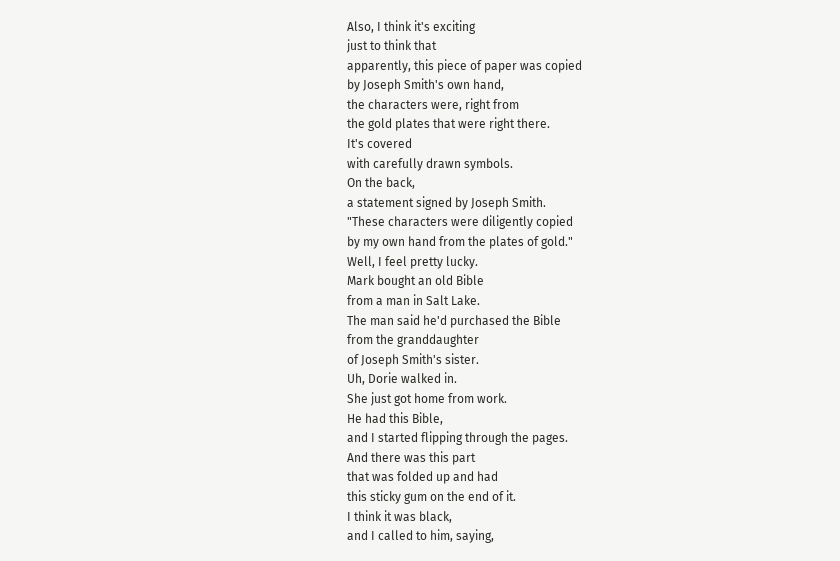Also, I think it's exciting
just to think that
apparently, this piece of paper was copied
by Joseph Smith's own hand,
the characters were, right from
the gold plates that were right there.
It's covered
with carefully drawn symbols.
On the back,
a statement signed by Joseph Smith.
"These characters were diligently copied
by my own hand from the plates of gold."
Well, I feel pretty lucky.
Mark bought an old Bible
from a man in Salt Lake.
The man said he'd purchased the Bible
from the granddaughter
of Joseph Smith's sister.
Uh, Dorie walked in.
She just got home from work.
He had this Bible,
and I started flipping through the pages.
And there was this part
that was folded up and had
this sticky gum on the end of it.
I think it was black,
and I called to him, saying,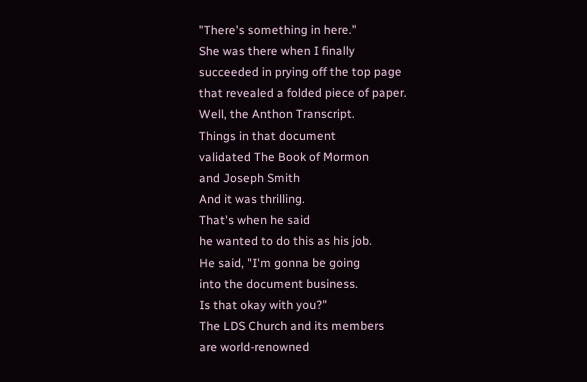"There's something in here."
She was there when I finally
succeeded in prying off the top page
that revealed a folded piece of paper.
Well, the Anthon Transcript.
Things in that document
validated The Book of Mormon
and Joseph Smith
And it was thrilling.
That's when he said
he wanted to do this as his job.
He said, "I'm gonna be going
into the document business.
Is that okay with you?"
The LDS Church and its members
are world-renowned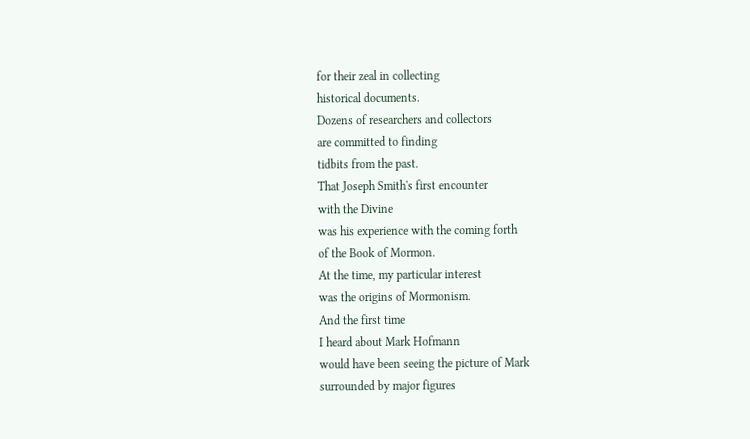for their zeal in collecting
historical documents.
Dozens of researchers and collectors
are committed to finding
tidbits from the past.
That Joseph Smith's first encounter
with the Divine
was his experience with the coming forth
of the Book of Mormon.
At the time, my particular interest
was the origins of Mormonism.
And the first time
I heard about Mark Hofmann
would have been seeing the picture of Mark
surrounded by major figures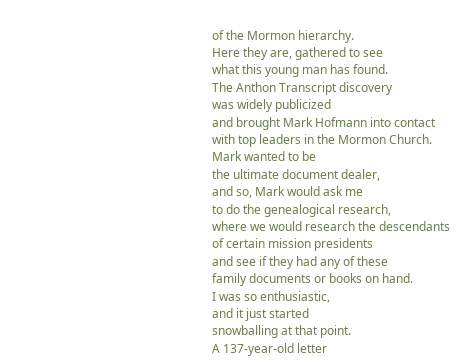of the Mormon hierarchy.
Here they are, gathered to see
what this young man has found.
The Anthon Transcript discovery
was widely publicized
and brought Mark Hofmann into contact
with top leaders in the Mormon Church.
Mark wanted to be
the ultimate document dealer,
and so, Mark would ask me
to do the genealogical research,
where we would research the descendants
of certain mission presidents
and see if they had any of these
family documents or books on hand.
I was so enthusiastic,
and it just started
snowballing at that point.
A 137-year-old letter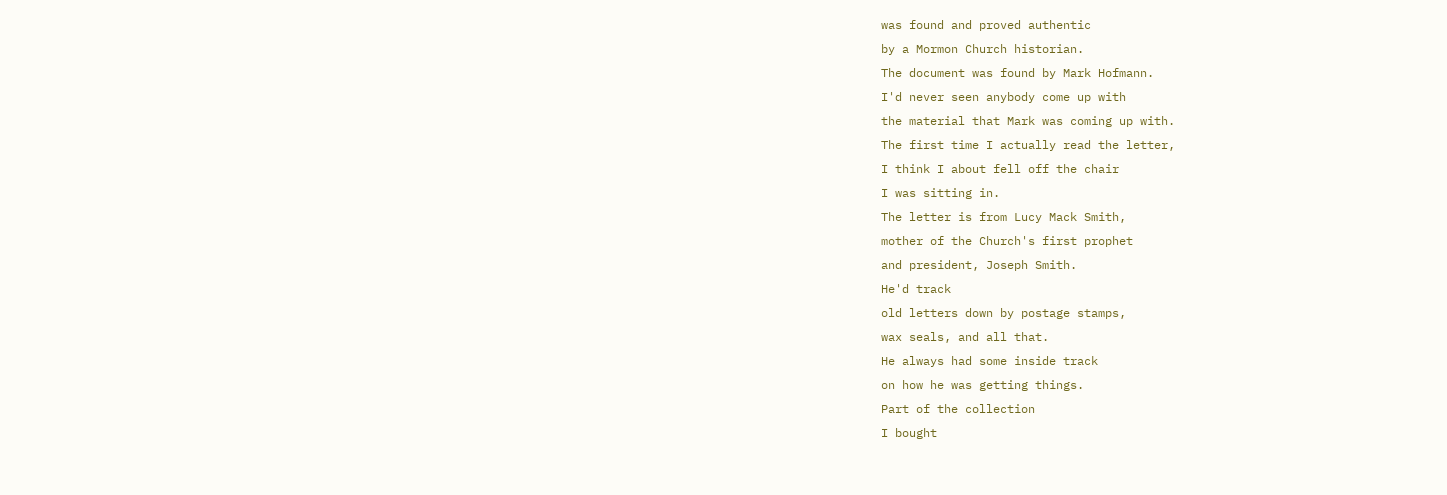was found and proved authentic
by a Mormon Church historian.
The document was found by Mark Hofmann.
I'd never seen anybody come up with
the material that Mark was coming up with.
The first time I actually read the letter,
I think I about fell off the chair
I was sitting in.
The letter is from Lucy Mack Smith,
mother of the Church's first prophet
and president, Joseph Smith.
He'd track
old letters down by postage stamps,
wax seals, and all that.
He always had some inside track
on how he was getting things.
Part of the collection
I bought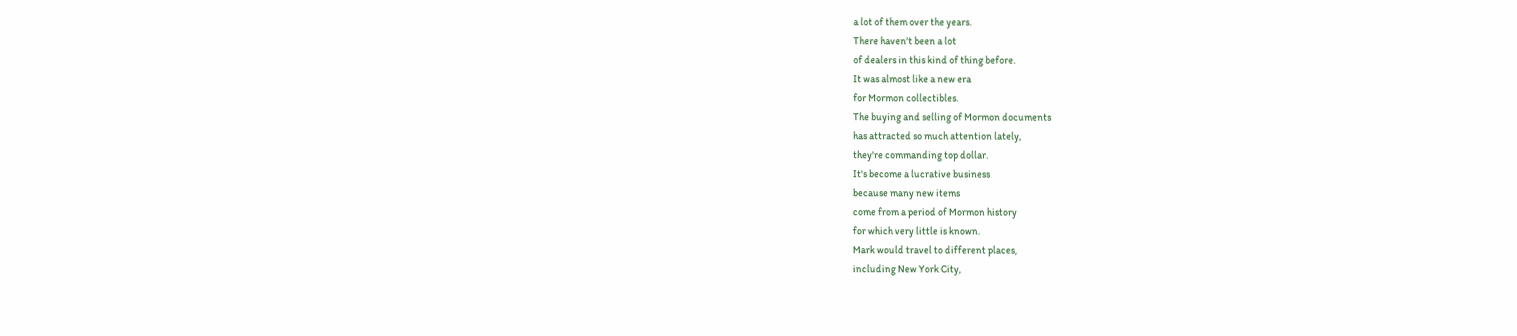a lot of them over the years.
There haven't been a lot
of dealers in this kind of thing before.
It was almost like a new era
for Mormon collectibles.
The buying and selling of Mormon documents
has attracted so much attention lately,
they're commanding top dollar.
It's become a lucrative business
because many new items
come from a period of Mormon history
for which very little is known.
Mark would travel to different places,
including New York City,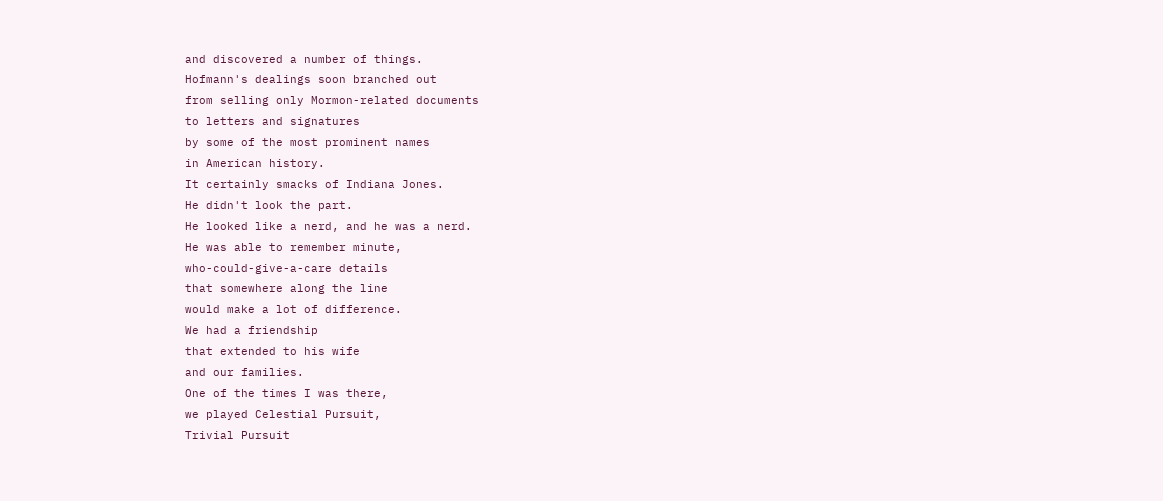and discovered a number of things.
Hofmann's dealings soon branched out
from selling only Mormon-related documents
to letters and signatures
by some of the most prominent names
in American history.
It certainly smacks of Indiana Jones.
He didn't look the part.
He looked like a nerd, and he was a nerd.
He was able to remember minute,
who-could-give-a-care details
that somewhere along the line
would make a lot of difference.
We had a friendship
that extended to his wife
and our families.
One of the times I was there,
we played Celestial Pursuit,
Trivial Pursuit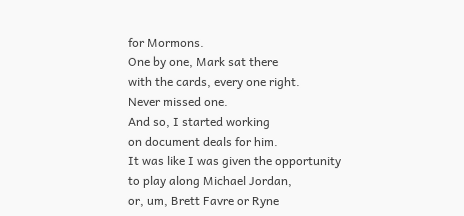for Mormons.
One by one, Mark sat there
with the cards, every one right.
Never missed one.
And so, I started working
on document deals for him.
It was like I was given the opportunity
to play along Michael Jordan,
or, um, Brett Favre or Ryne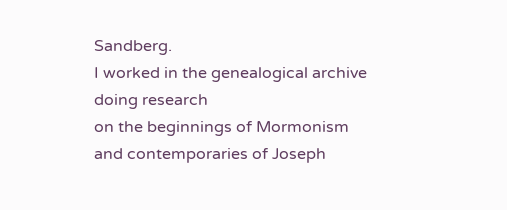Sandberg.
I worked in the genealogical archive
doing research
on the beginnings of Mormonism
and contemporaries of Joseph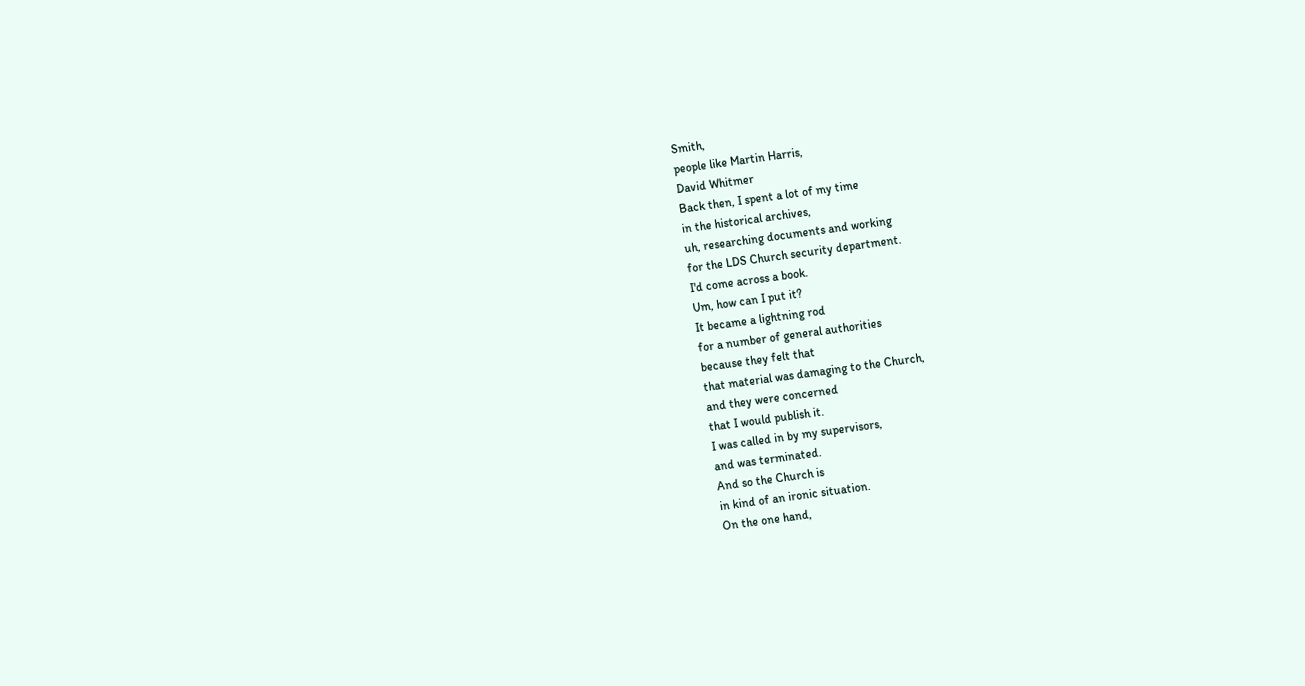Smith,
people like Martin Harris,
David Whitmer
Back then, I spent a lot of my time
in the historical archives,
uh, researching documents and working
for the LDS Church security department.
I'd come across a book.
Um, how can I put it?
It became a lightning rod
for a number of general authorities
because they felt that
that material was damaging to the Church,
and they were concerned
that I would publish it.
I was called in by my supervisors,
and was terminated.
And so the Church is
in kind of an ironic situation.
On the one hand,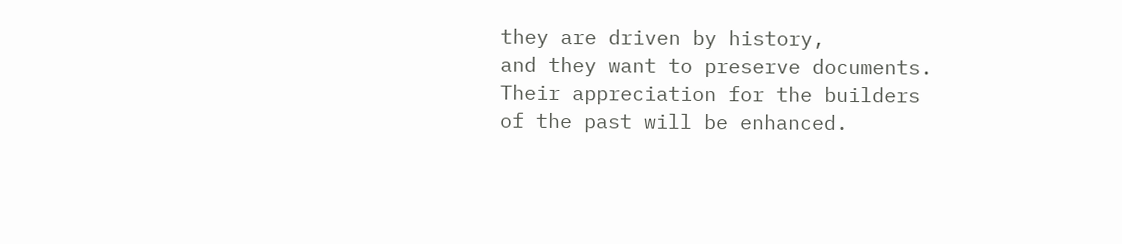they are driven by history,
and they want to preserve documents.
Their appreciation for the builders
of the past will be enhanced.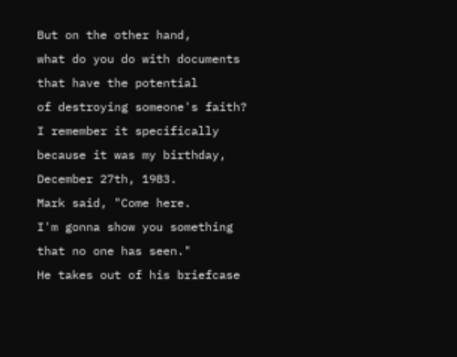But on the other hand,
what do you do with documents
that have the potential
of destroying someone's faith?
I remember it specifically
because it was my birthday,
December 27th, 1983.
Mark said, "Come here.
I'm gonna show you something
that no one has seen."
He takes out of his briefcase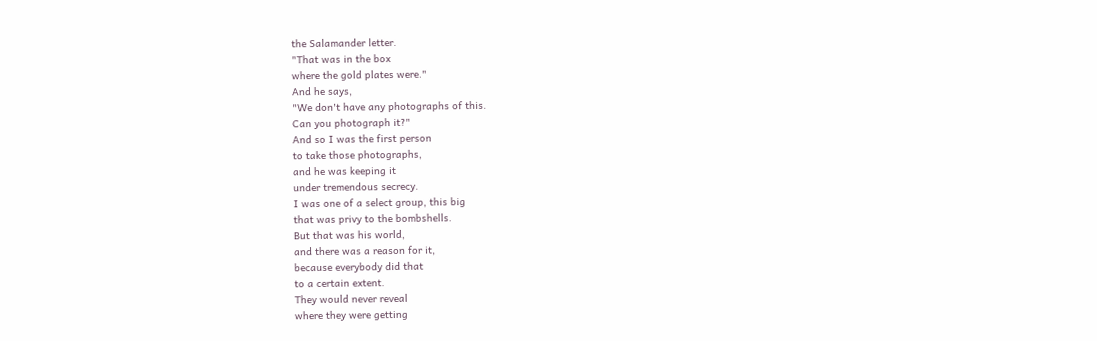the Salamander letter.
"That was in the box
where the gold plates were."
And he says,
"We don't have any photographs of this.
Can you photograph it?"
And so I was the first person
to take those photographs,
and he was keeping it
under tremendous secrecy.
I was one of a select group, this big
that was privy to the bombshells.
But that was his world,
and there was a reason for it,
because everybody did that
to a certain extent.
They would never reveal
where they were getting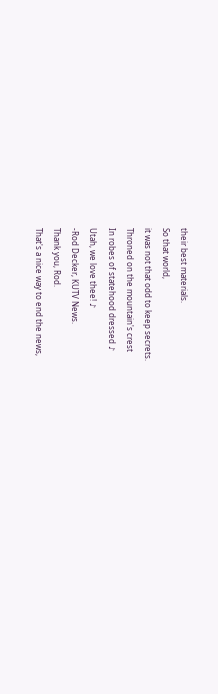their best materials.
So that world,
it was not that odd to keep secrets.
Throned on the mountain's crest
In robes of statehood dressed ♪
Utah, we love thee! ♪
-Rod Decker, KUTV News.
Thank you, Rod.
That's a nice way to end the news,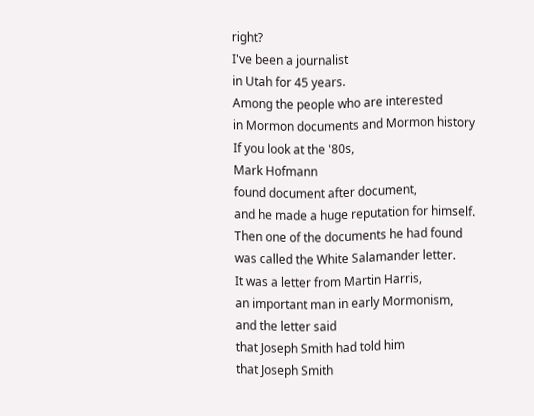right?
I've been a journalist
in Utah for 45 years.
Among the people who are interested
in Mormon documents and Mormon history
If you look at the '80s,
Mark Hofmann
found document after document,
and he made a huge reputation for himself.
Then one of the documents he had found
was called the White Salamander letter.
It was a letter from Martin Harris,
an important man in early Mormonism,
and the letter said
that Joseph Smith had told him
that Joseph Smith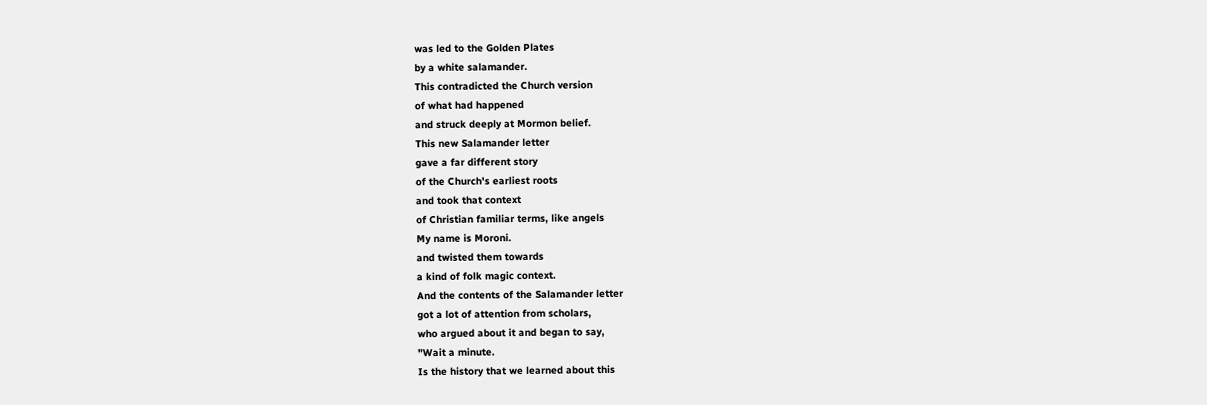was led to the Golden Plates
by a white salamander.
This contradicted the Church version
of what had happened
and struck deeply at Mormon belief.
This new Salamander letter
gave a far different story
of the Church's earliest roots
and took that context
of Christian familiar terms, like angels
My name is Moroni.
and twisted them towards
a kind of folk magic context.
And the contents of the Salamander letter
got a lot of attention from scholars,
who argued about it and began to say,
"Wait a minute.
Is the history that we learned about this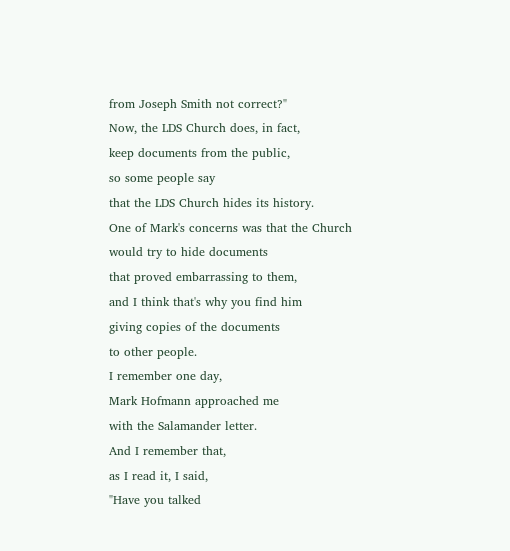from Joseph Smith not correct?"
Now, the LDS Church does, in fact,
keep documents from the public,
so some people say
that the LDS Church hides its history.
One of Mark's concerns was that the Church
would try to hide documents
that proved embarrassing to them,
and I think that's why you find him
giving copies of the documents
to other people.
I remember one day,
Mark Hofmann approached me
with the Salamander letter.
And I remember that,
as I read it, I said,
"Have you talked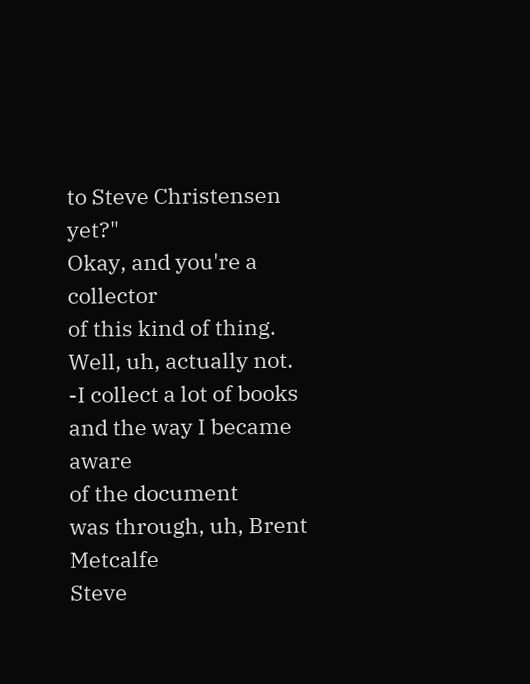to Steve Christensen yet?"
Okay, and you're a collector
of this kind of thing.
Well, uh, actually not.
-I collect a lot of books
and the way I became aware
of the document
was through, uh, Brent Metcalfe
Steve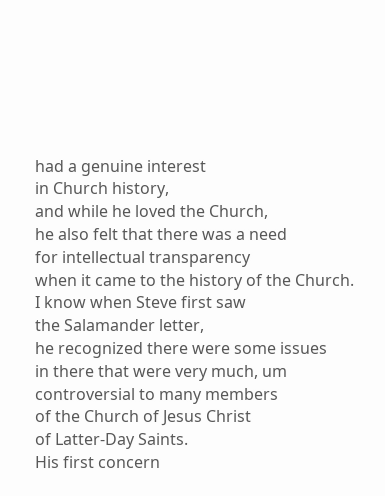had a genuine interest
in Church history,
and while he loved the Church,
he also felt that there was a need
for intellectual transparency
when it came to the history of the Church.
I know when Steve first saw
the Salamander letter,
he recognized there were some issues
in there that were very much, um
controversial to many members
of the Church of Jesus Christ
of Latter-Day Saints.
His first concern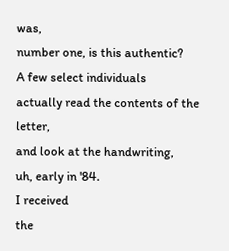was,
number one, is this authentic?
A few select individuals
actually read the contents of the letter,
and look at the handwriting,
uh, early in '84.
I received
the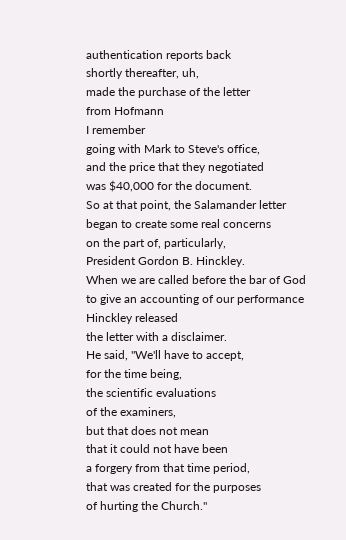authentication reports back
shortly thereafter, uh,
made the purchase of the letter
from Hofmann
I remember
going with Mark to Steve's office,
and the price that they negotiated
was $40,000 for the document.
So at that point, the Salamander letter
began to create some real concerns
on the part of, particularly,
President Gordon B. Hinckley.
When we are called before the bar of God
to give an accounting of our performance
Hinckley released
the letter with a disclaimer.
He said, "We'll have to accept,
for the time being,
the scientific evaluations
of the examiners,
but that does not mean
that it could not have been
a forgery from that time period,
that was created for the purposes
of hurting the Church."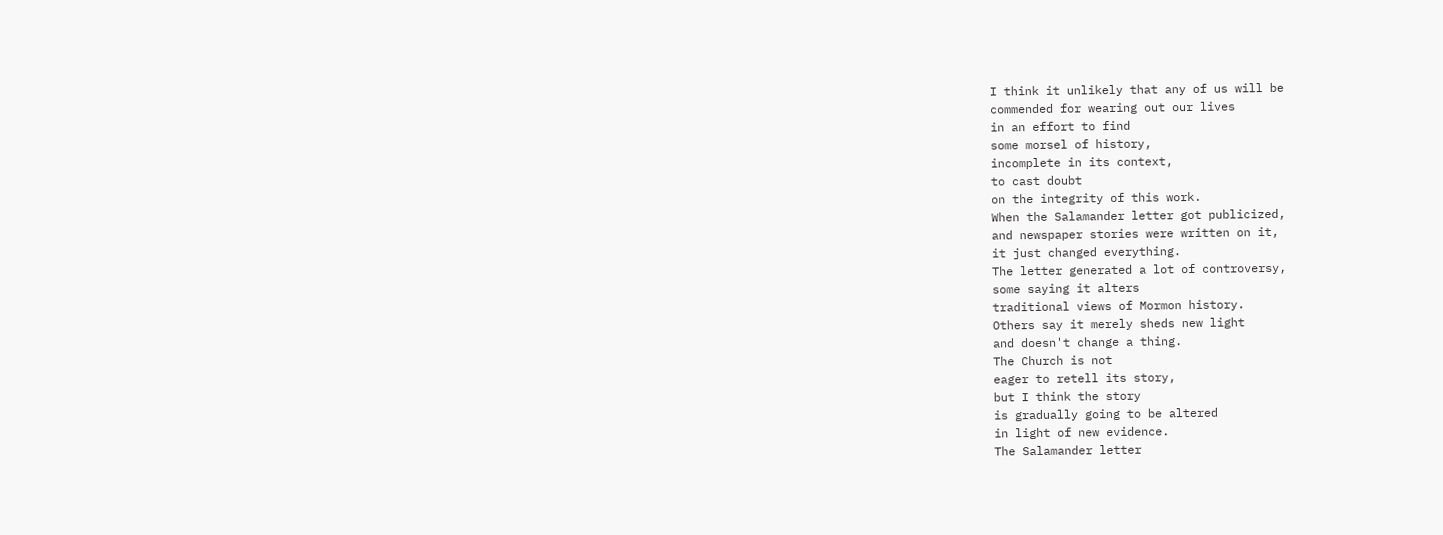I think it unlikely that any of us will be
commended for wearing out our lives
in an effort to find
some morsel of history,
incomplete in its context,
to cast doubt
on the integrity of this work.
When the Salamander letter got publicized,
and newspaper stories were written on it,
it just changed everything.
The letter generated a lot of controversy,
some saying it alters
traditional views of Mormon history.
Others say it merely sheds new light
and doesn't change a thing.
The Church is not
eager to retell its story,
but I think the story
is gradually going to be altered
in light of new evidence.
The Salamander letter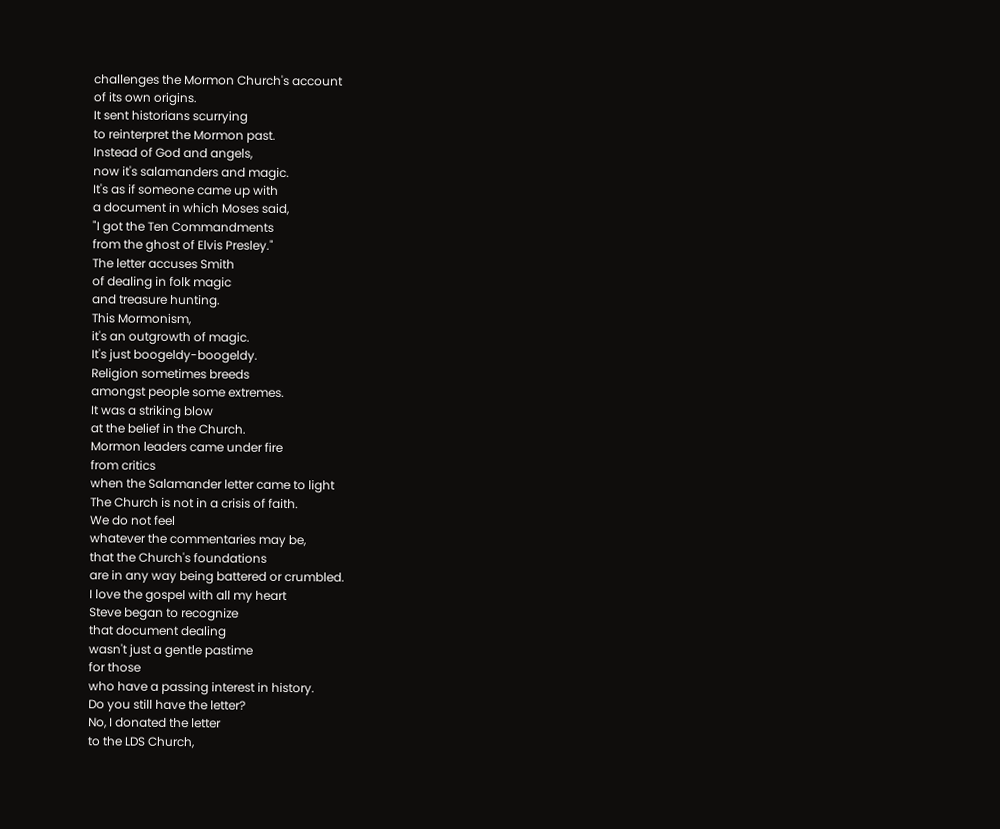challenges the Mormon Church's account
of its own origins.
It sent historians scurrying
to reinterpret the Mormon past.
Instead of God and angels,
now it's salamanders and magic.
It's as if someone came up with
a document in which Moses said,
"I got the Ten Commandments
from the ghost of Elvis Presley."
The letter accuses Smith
of dealing in folk magic
and treasure hunting.
This Mormonism,
it's an outgrowth of magic.
It's just boogeldy-boogeldy.
Religion sometimes breeds
amongst people some extremes.
It was a striking blow
at the belief in the Church.
Mormon leaders came under fire
from critics
when the Salamander letter came to light
The Church is not in a crisis of faith.
We do not feel
whatever the commentaries may be,
that the Church's foundations
are in any way being battered or crumbled.
I love the gospel with all my heart
Steve began to recognize
that document dealing
wasn't just a gentle pastime
for those
who have a passing interest in history.
Do you still have the letter?
No, I donated the letter
to the LDS Church,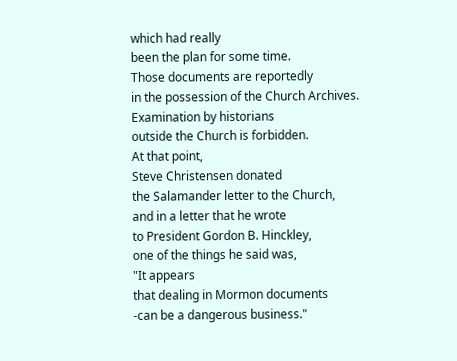which had really
been the plan for some time.
Those documents are reportedly
in the possession of the Church Archives.
Examination by historians
outside the Church is forbidden.
At that point,
Steve Christensen donated
the Salamander letter to the Church,
and in a letter that he wrote
to President Gordon B. Hinckley,
one of the things he said was,
"It appears
that dealing in Mormon documents
-can be a dangerous business."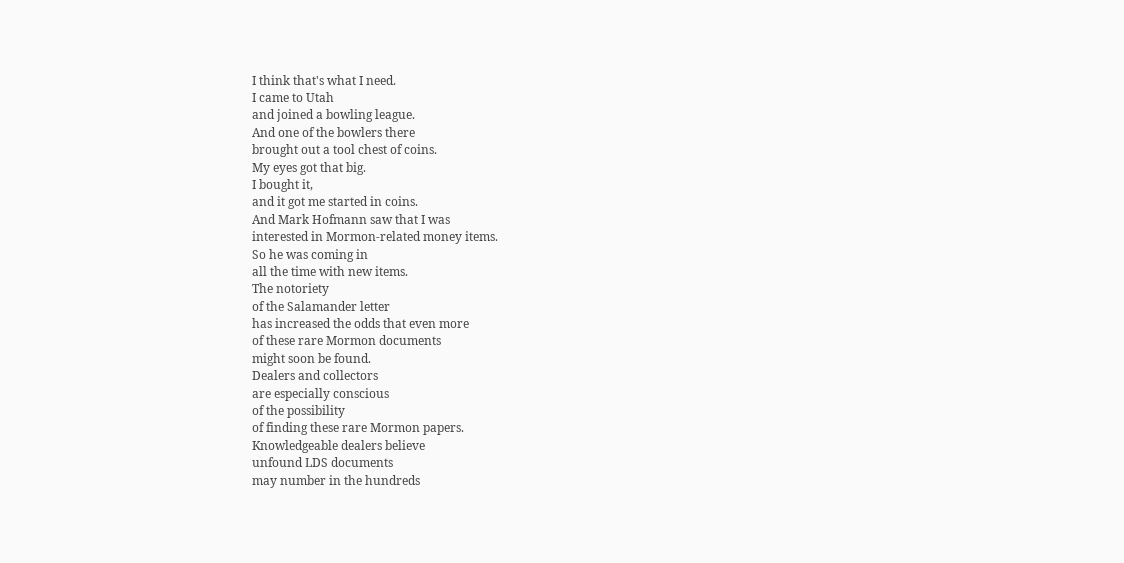I think that's what I need.
I came to Utah
and joined a bowling league.
And one of the bowlers there
brought out a tool chest of coins.
My eyes got that big.
I bought it,
and it got me started in coins.
And Mark Hofmann saw that I was
interested in Mormon-related money items.
So he was coming in
all the time with new items.
The notoriety
of the Salamander letter
has increased the odds that even more
of these rare Mormon documents
might soon be found.
Dealers and collectors
are especially conscious
of the possibility
of finding these rare Mormon papers.
Knowledgeable dealers believe
unfound LDS documents
may number in the hundreds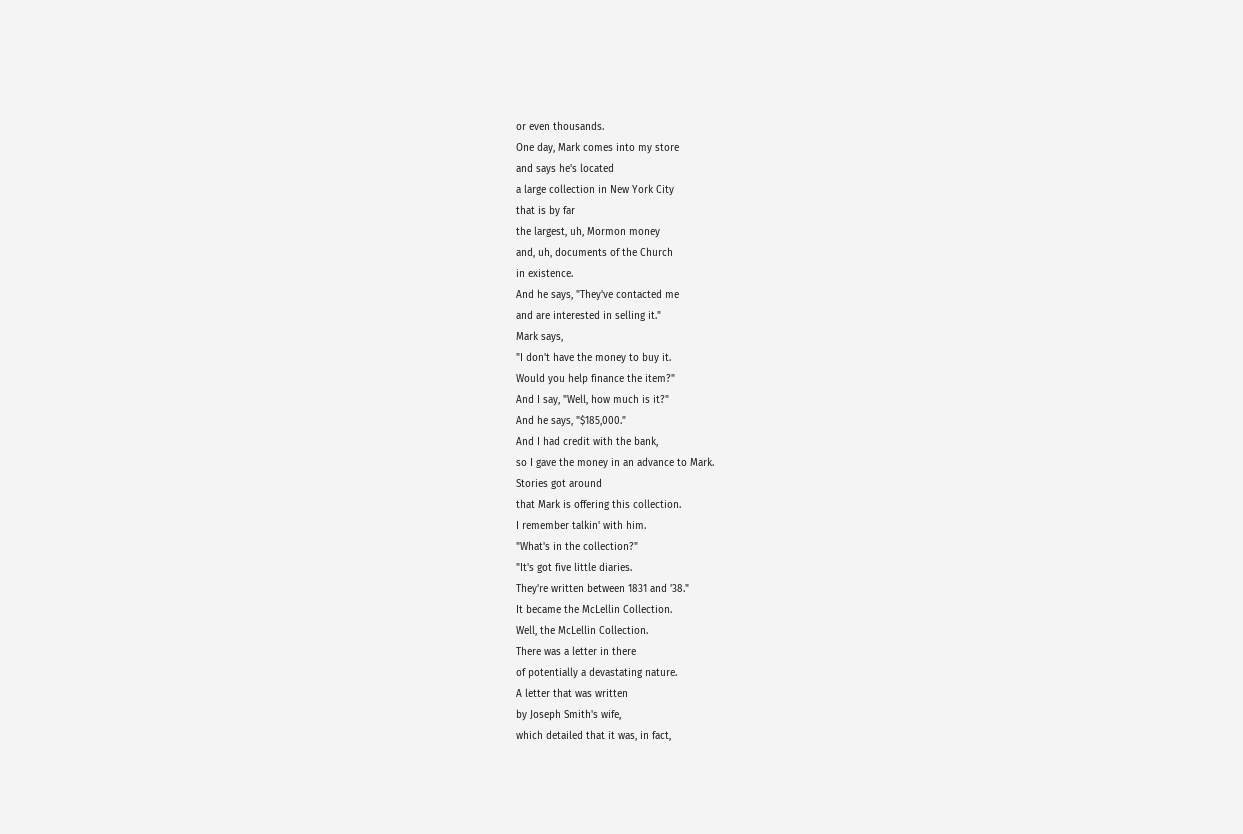or even thousands.
One day, Mark comes into my store
and says he's located
a large collection in New York City
that is by far
the largest, uh, Mormon money
and, uh, documents of the Church
in existence.
And he says, "They've contacted me
and are interested in selling it."
Mark says,
"I don't have the money to buy it.
Would you help finance the item?"
And I say, "Well, how much is it?"
And he says, "$185,000."
And I had credit with the bank,
so I gave the money in an advance to Mark.
Stories got around
that Mark is offering this collection.
I remember talkin' with him.
"What's in the collection?"
"It's got five little diaries.
They're written between 1831 and '38."
It became the McLellin Collection.
Well, the McLellin Collection.
There was a letter in there
of potentially a devastating nature.
A letter that was written
by Joseph Smith's wife,
which detailed that it was, in fact,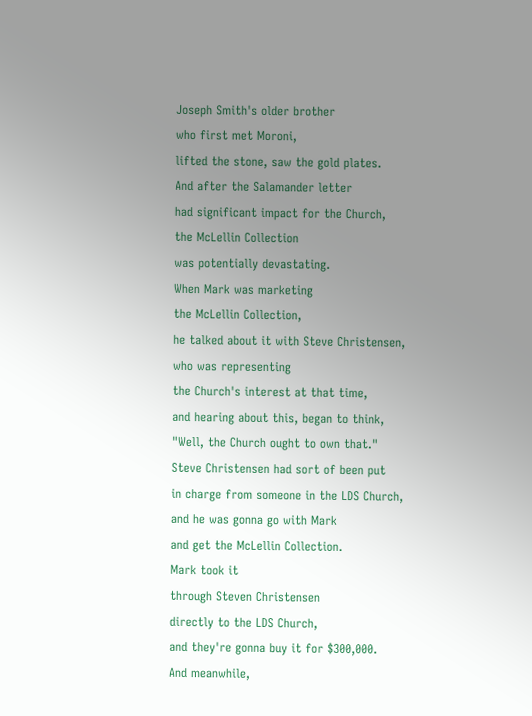Joseph Smith's older brother
who first met Moroni,
lifted the stone, saw the gold plates.
And after the Salamander letter
had significant impact for the Church,
the McLellin Collection
was potentially devastating.
When Mark was marketing
the McLellin Collection,
he talked about it with Steve Christensen,
who was representing
the Church's interest at that time,
and hearing about this, began to think,
"Well, the Church ought to own that."
Steve Christensen had sort of been put
in charge from someone in the LDS Church,
and he was gonna go with Mark
and get the McLellin Collection.
Mark took it
through Steven Christensen
directly to the LDS Church,
and they're gonna buy it for $300,000.
And meanwhile,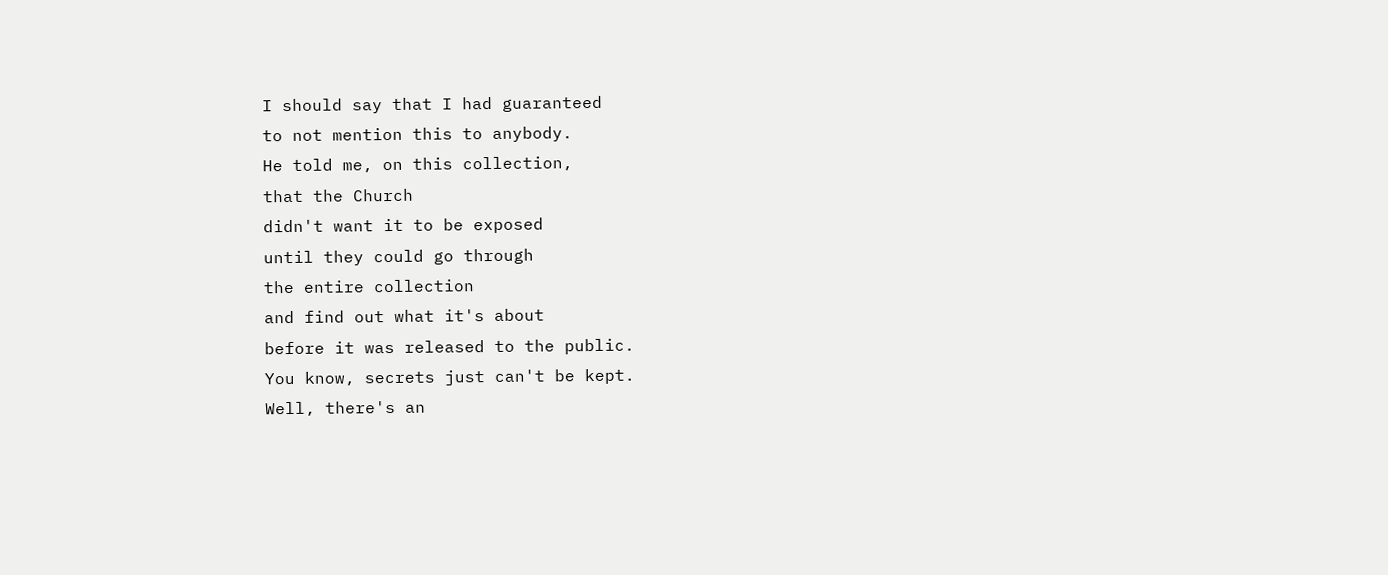I should say that I had guaranteed
to not mention this to anybody.
He told me, on this collection,
that the Church
didn't want it to be exposed
until they could go through
the entire collection
and find out what it's about
before it was released to the public.
You know, secrets just can't be kept.
Well, there's an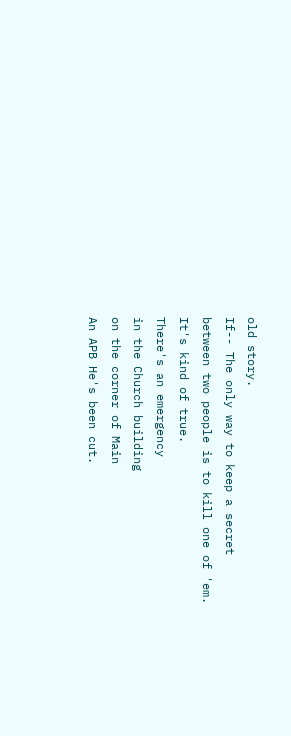old story.
If-- The only way to keep a secret
between two people is to kill one of 'em.
It's kind of true.
There's an emergency
in the Church building
on the corner of Main
An APB He's been cut.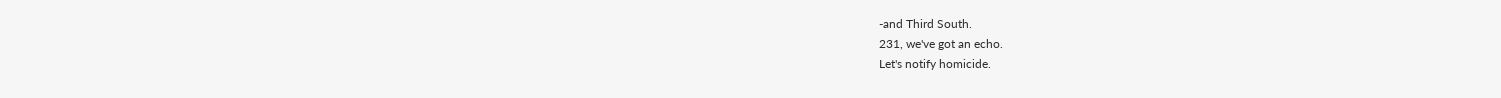-and Third South.
231, we've got an echo.
Let's notify homicide.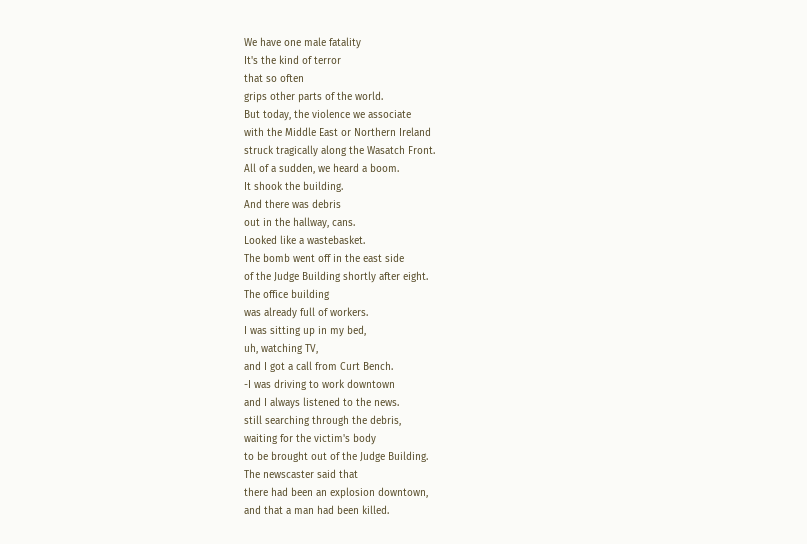We have one male fatality
It's the kind of terror
that so often
grips other parts of the world.
But today, the violence we associate
with the Middle East or Northern Ireland
struck tragically along the Wasatch Front.
All of a sudden, we heard a boom.
It shook the building.
And there was debris
out in the hallway, cans.
Looked like a wastebasket.
The bomb went off in the east side
of the Judge Building shortly after eight.
The office building
was already full of workers.
I was sitting up in my bed,
uh, watching TV,
and I got a call from Curt Bench.
-I was driving to work downtown
and I always listened to the news.
still searching through the debris,
waiting for the victim's body
to be brought out of the Judge Building.
The newscaster said that
there had been an explosion downtown,
and that a man had been killed.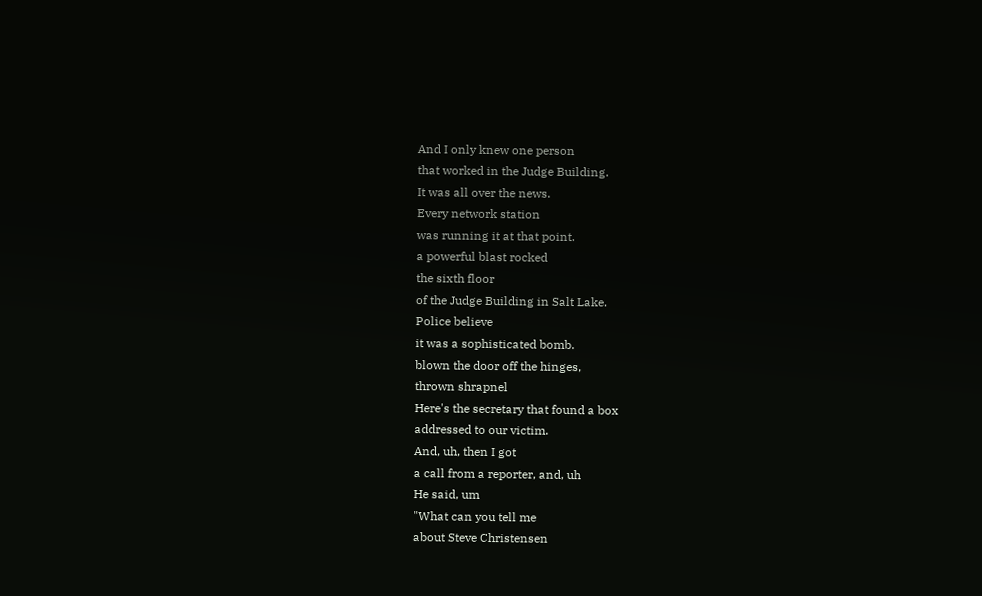And I only knew one person
that worked in the Judge Building.
It was all over the news.
Every network station
was running it at that point.
a powerful blast rocked
the sixth floor
of the Judge Building in Salt Lake.
Police believe
it was a sophisticated bomb.
blown the door off the hinges,
thrown shrapnel
Here's the secretary that found a box
addressed to our victim.
And, uh, then I got
a call from a reporter, and, uh
He said, um
"What can you tell me
about Steve Christensen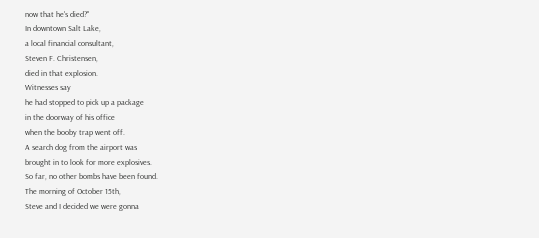now that he's died?"
In downtown Salt Lake,
a local financial consultant,
Steven F. Christensen,
died in that explosion.
Witnesses say
he had stopped to pick up a package
in the doorway of his office
when the booby trap went off.
A search dog from the airport was
brought in to look for more explosives.
So far, no other bombs have been found.
The morning of October 15th,
Steve and I decided we were gonna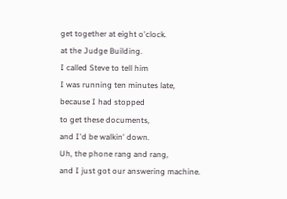get together at eight o'clock.
at the Judge Building.
I called Steve to tell him
I was running ten minutes late,
because I had stopped
to get these documents,
and I'd be walkin' down.
Uh, the phone rang and rang,
and I just got our answering machine.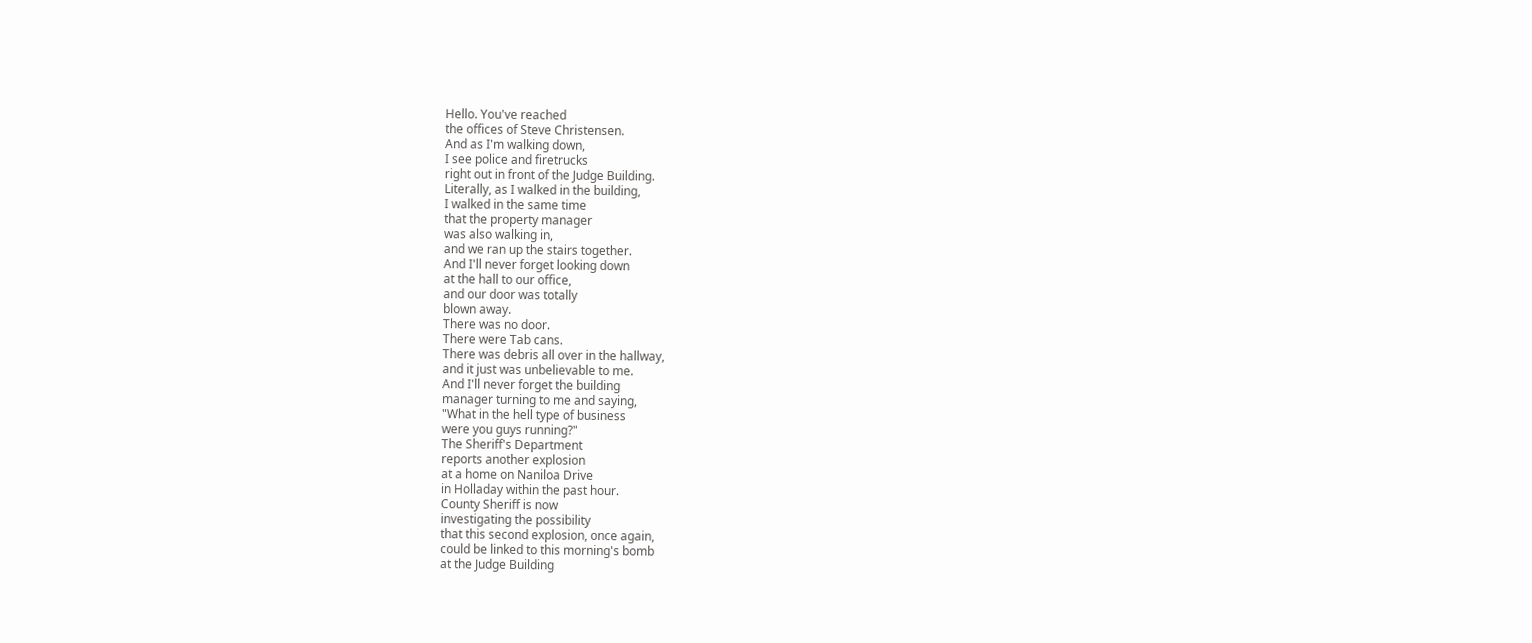Hello. You've reached
the offices of Steve Christensen.
And as I'm walking down,
I see police and firetrucks
right out in front of the Judge Building.
Literally, as I walked in the building,
I walked in the same time
that the property manager
was also walking in,
and we ran up the stairs together.
And I'll never forget looking down
at the hall to our office,
and our door was totally
blown away.
There was no door.
There were Tab cans.
There was debris all over in the hallway,
and it just was unbelievable to me.
And I'll never forget the building
manager turning to me and saying,
"What in the hell type of business
were you guys running?"
The Sheriff's Department
reports another explosion
at a home on Naniloa Drive
in Holladay within the past hour.
County Sheriff is now
investigating the possibility
that this second explosion, once again,
could be linked to this morning's bomb
at the Judge Building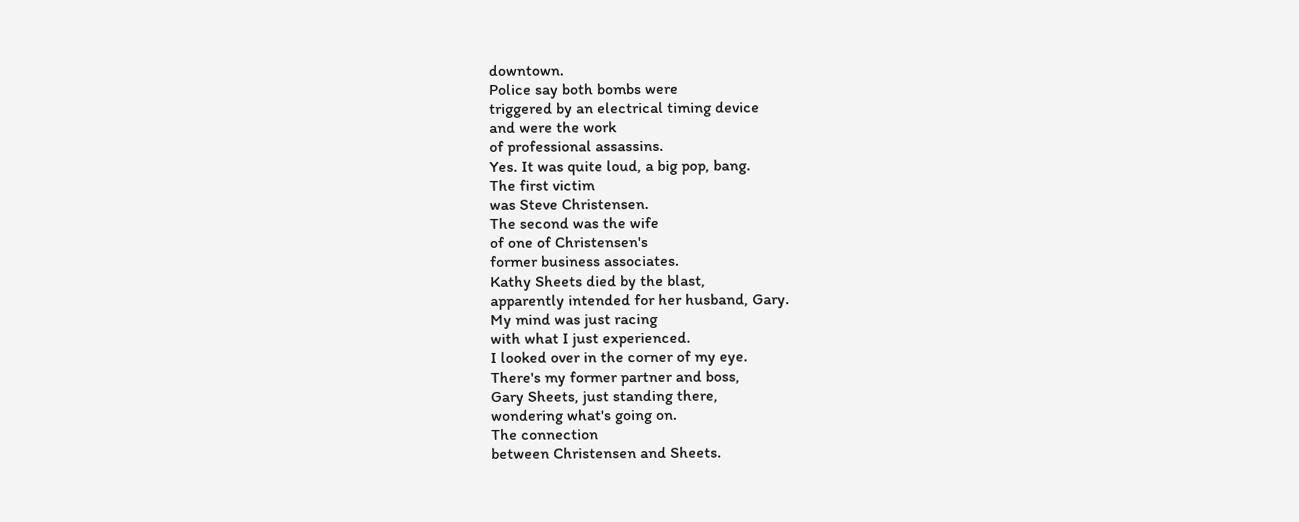downtown.
Police say both bombs were
triggered by an electrical timing device
and were the work
of professional assassins.
Yes. It was quite loud, a big pop, bang.
The first victim
was Steve Christensen.
The second was the wife
of one of Christensen's
former business associates.
Kathy Sheets died by the blast,
apparently intended for her husband, Gary.
My mind was just racing
with what I just experienced.
I looked over in the corner of my eye.
There's my former partner and boss,
Gary Sheets, just standing there,
wondering what's going on.
The connection
between Christensen and Sheets.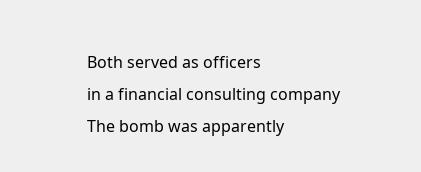Both served as officers
in a financial consulting company
The bomb was apparently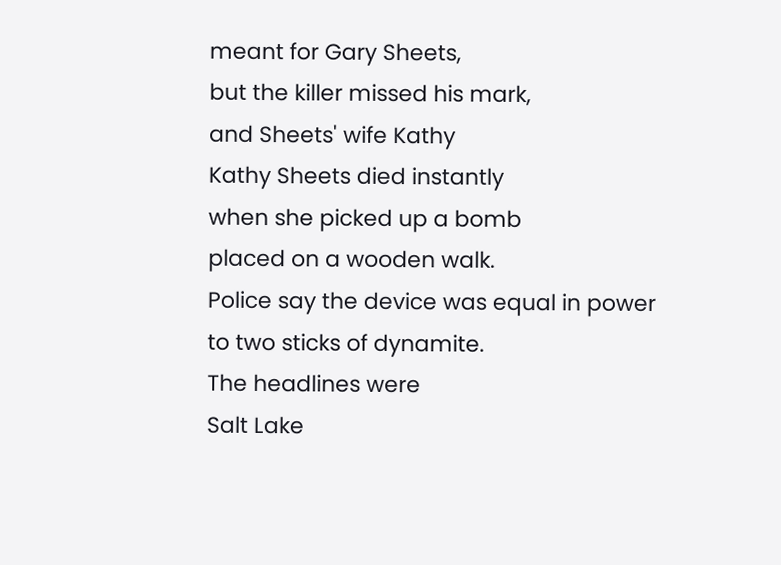meant for Gary Sheets,
but the killer missed his mark,
and Sheets' wife Kathy
Kathy Sheets died instantly
when she picked up a bomb
placed on a wooden walk.
Police say the device was equal in power
to two sticks of dynamite.
The headlines were
Salt Lake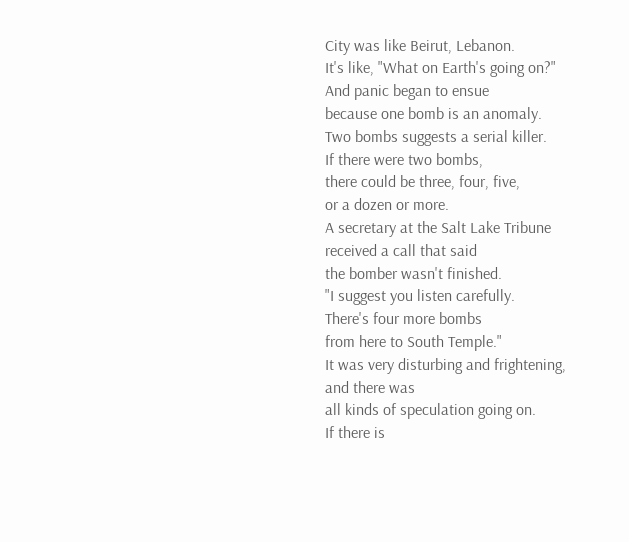City was like Beirut, Lebanon.
It's like, "What on Earth's going on?"
And panic began to ensue
because one bomb is an anomaly.
Two bombs suggests a serial killer.
If there were two bombs,
there could be three, four, five,
or a dozen or more.
A secretary at the Salt Lake Tribune
received a call that said
the bomber wasn't finished.
"I suggest you listen carefully.
There's four more bombs
from here to South Temple."
It was very disturbing and frightening,
and there was
all kinds of speculation going on.
If there is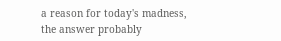a reason for today's madness,
the answer probably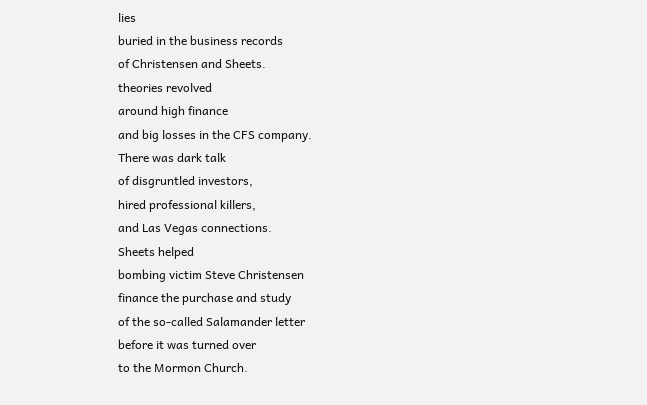lies
buried in the business records
of Christensen and Sheets.
theories revolved
around high finance
and big losses in the CFS company.
There was dark talk
of disgruntled investors,
hired professional killers,
and Las Vegas connections.
Sheets helped
bombing victim Steve Christensen
finance the purchase and study
of the so-called Salamander letter
before it was turned over
to the Mormon Church.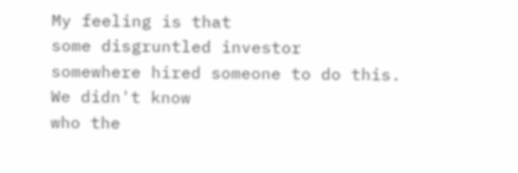My feeling is that
some disgruntled investor
somewhere hired someone to do this.
We didn't know
who the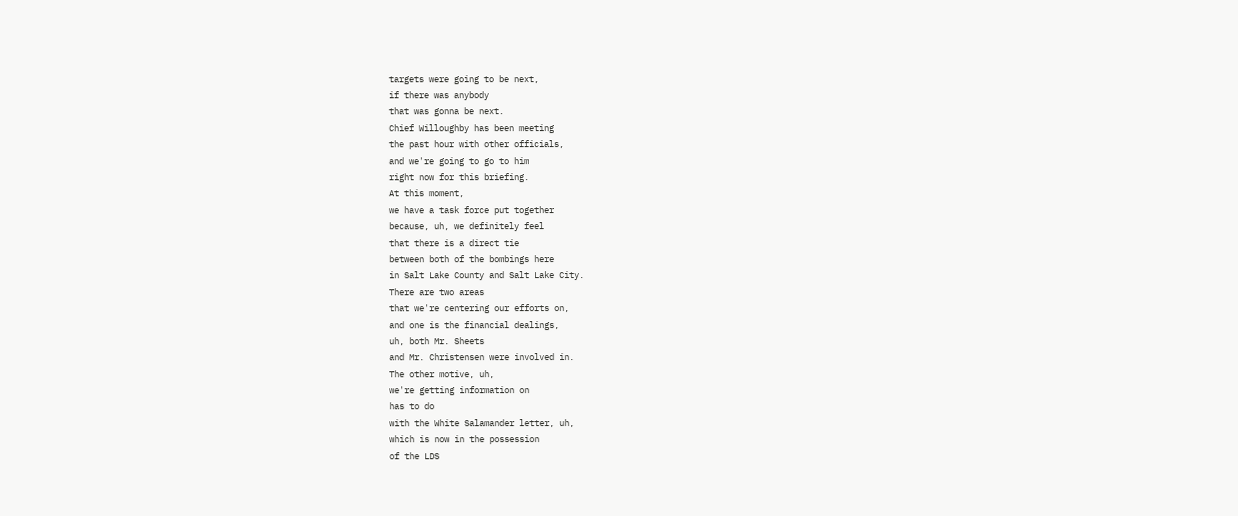targets were going to be next,
if there was anybody
that was gonna be next.
Chief Willoughby has been meeting
the past hour with other officials,
and we're going to go to him
right now for this briefing.
At this moment,
we have a task force put together
because, uh, we definitely feel
that there is a direct tie
between both of the bombings here
in Salt Lake County and Salt Lake City.
There are two areas
that we're centering our efforts on,
and one is the financial dealings,
uh, both Mr. Sheets
and Mr. Christensen were involved in.
The other motive, uh,
we're getting information on
has to do
with the White Salamander letter, uh,
which is now in the possession
of the LDS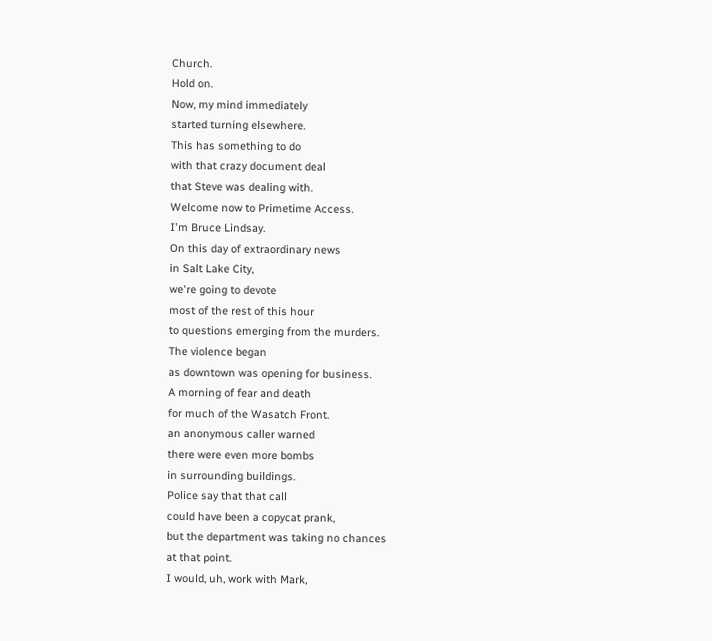Church.
Hold on.
Now, my mind immediately
started turning elsewhere.
This has something to do
with that crazy document deal
that Steve was dealing with.
Welcome now to Primetime Access.
I'm Bruce Lindsay.
On this day of extraordinary news
in Salt Lake City,
we're going to devote
most of the rest of this hour
to questions emerging from the murders.
The violence began
as downtown was opening for business.
A morning of fear and death
for much of the Wasatch Front.
an anonymous caller warned
there were even more bombs
in surrounding buildings.
Police say that that call
could have been a copycat prank,
but the department was taking no chances
at that point.
I would, uh, work with Mark,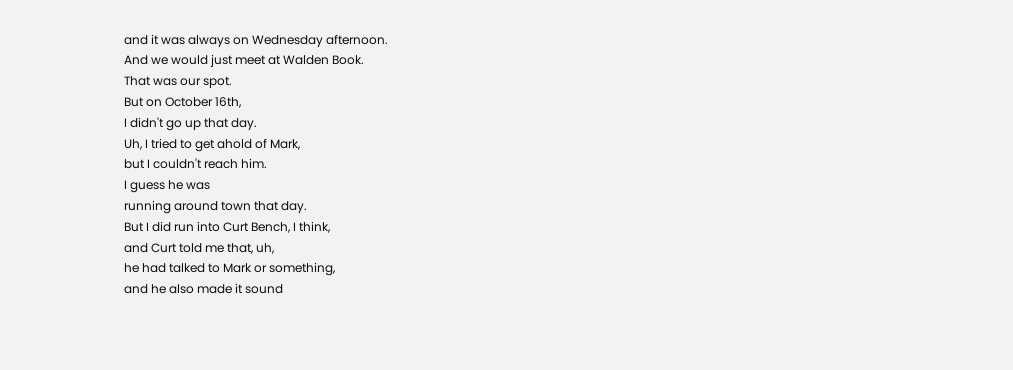and it was always on Wednesday afternoon.
And we would just meet at Walden Book.
That was our spot.
But on October 16th,
I didn't go up that day.
Uh, I tried to get ahold of Mark,
but I couldn't reach him.
I guess he was
running around town that day.
But I did run into Curt Bench, I think,
and Curt told me that, uh,
he had talked to Mark or something,
and he also made it sound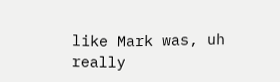like Mark was, uh
really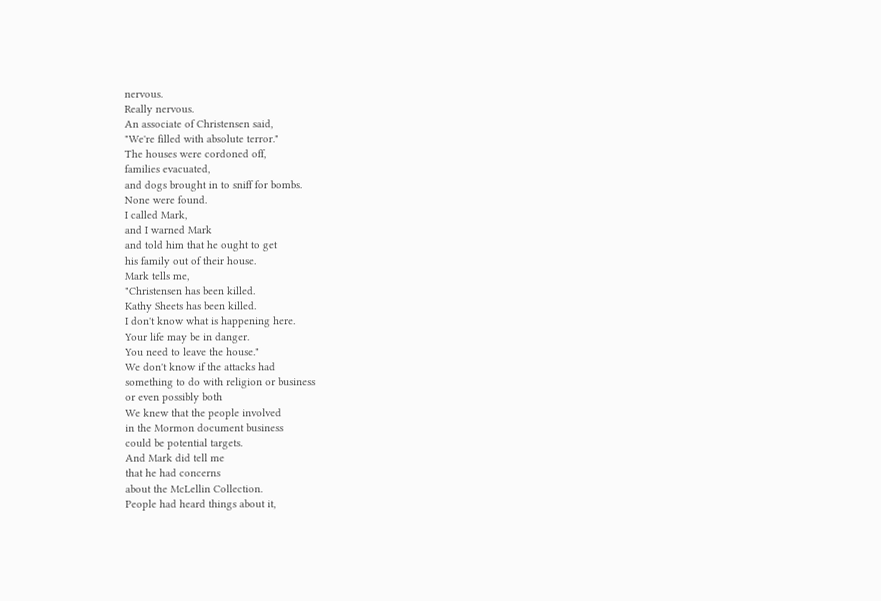nervous.
Really nervous.
An associate of Christensen said,
"We're filled with absolute terror."
The houses were cordoned off,
families evacuated,
and dogs brought in to sniff for bombs.
None were found.
I called Mark,
and I warned Mark
and told him that he ought to get
his family out of their house.
Mark tells me,
"Christensen has been killed.
Kathy Sheets has been killed.
I don't know what is happening here.
Your life may be in danger.
You need to leave the house."
We don't know if the attacks had
something to do with religion or business
or even possibly both
We knew that the people involved
in the Mormon document business
could be potential targets.
And Mark did tell me
that he had concerns
about the McLellin Collection.
People had heard things about it,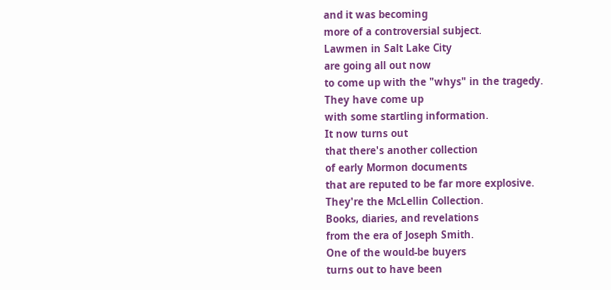and it was becoming
more of a controversial subject.
Lawmen in Salt Lake City
are going all out now
to come up with the "whys" in the tragedy.
They have come up
with some startling information.
It now turns out
that there's another collection
of early Mormon documents
that are reputed to be far more explosive.
They're the McLellin Collection.
Books, diaries, and revelations
from the era of Joseph Smith.
One of the would-be buyers
turns out to have been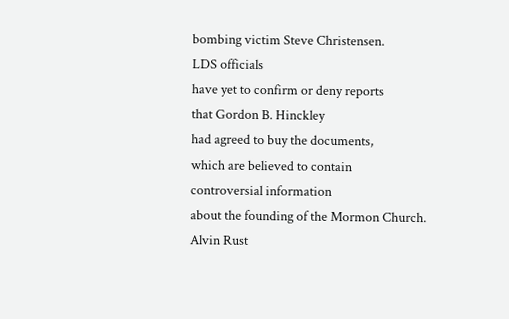bombing victim Steve Christensen.
LDS officials
have yet to confirm or deny reports
that Gordon B. Hinckley
had agreed to buy the documents,
which are believed to contain
controversial information
about the founding of the Mormon Church.
Alvin Rust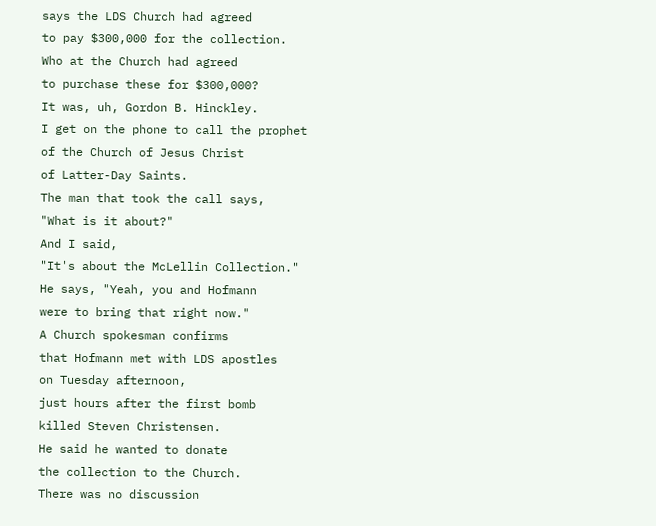says the LDS Church had agreed
to pay $300,000 for the collection.
Who at the Church had agreed
to purchase these for $300,000?
It was, uh, Gordon B. Hinckley.
I get on the phone to call the prophet
of the Church of Jesus Christ
of Latter-Day Saints.
The man that took the call says,
"What is it about?"
And I said,
"It's about the McLellin Collection."
He says, "Yeah, you and Hofmann
were to bring that right now."
A Church spokesman confirms
that Hofmann met with LDS apostles
on Tuesday afternoon,
just hours after the first bomb
killed Steven Christensen.
He said he wanted to donate
the collection to the Church.
There was no discussion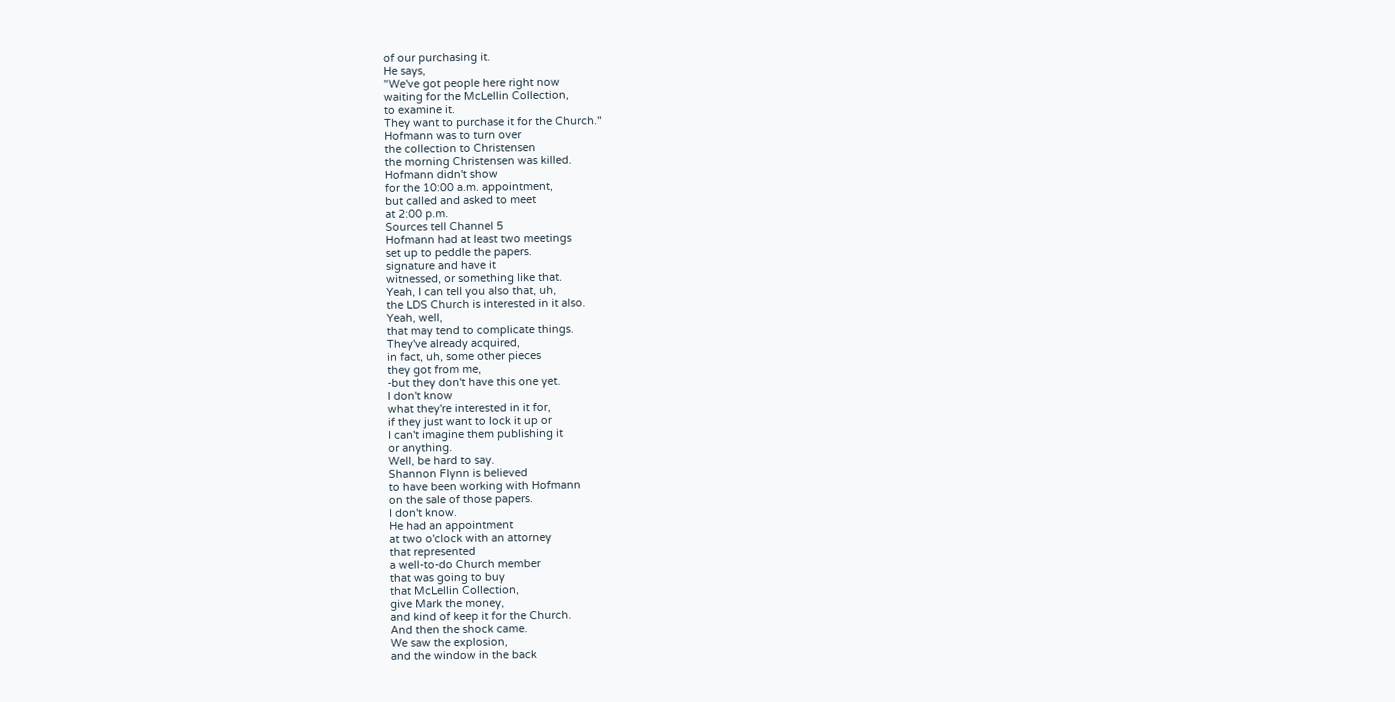of our purchasing it.
He says,
"We've got people here right now
waiting for the McLellin Collection,
to examine it.
They want to purchase it for the Church."
Hofmann was to turn over
the collection to Christensen
the morning Christensen was killed.
Hofmann didn't show
for the 10:00 a.m. appointment,
but called and asked to meet
at 2:00 p.m.
Sources tell Channel 5
Hofmann had at least two meetings
set up to peddle the papers.
signature and have it
witnessed, or something like that.
Yeah, I can tell you also that, uh,
the LDS Church is interested in it also.
Yeah, well,
that may tend to complicate things.
They've already acquired,
in fact, uh, some other pieces
they got from me,
-but they don't have this one yet.
I don't know
what they're interested in it for,
if they just want to lock it up or
I can't imagine them publishing it
or anything.
Well, be hard to say.
Shannon Flynn is believed
to have been working with Hofmann
on the sale of those papers.
I don't know.
He had an appointment
at two o'clock with an attorney
that represented
a well-to-do Church member
that was going to buy
that McLellin Collection,
give Mark the money,
and kind of keep it for the Church.
And then the shock came.
We saw the explosion,
and the window in the back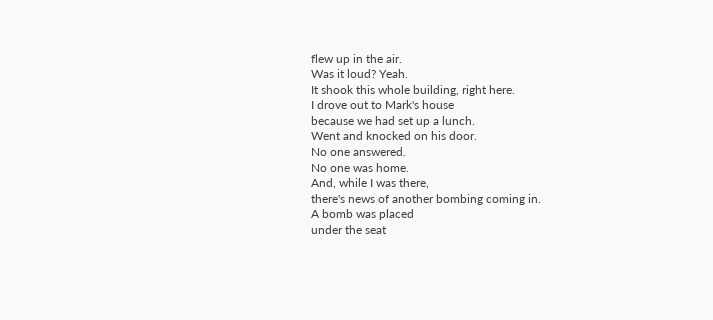flew up in the air.
Was it loud? Yeah.
It shook this whole building, right here.
I drove out to Mark's house
because we had set up a lunch.
Went and knocked on his door.
No one answered.
No one was home.
And, while I was there,
there's news of another bombing coming in.
A bomb was placed
under the seat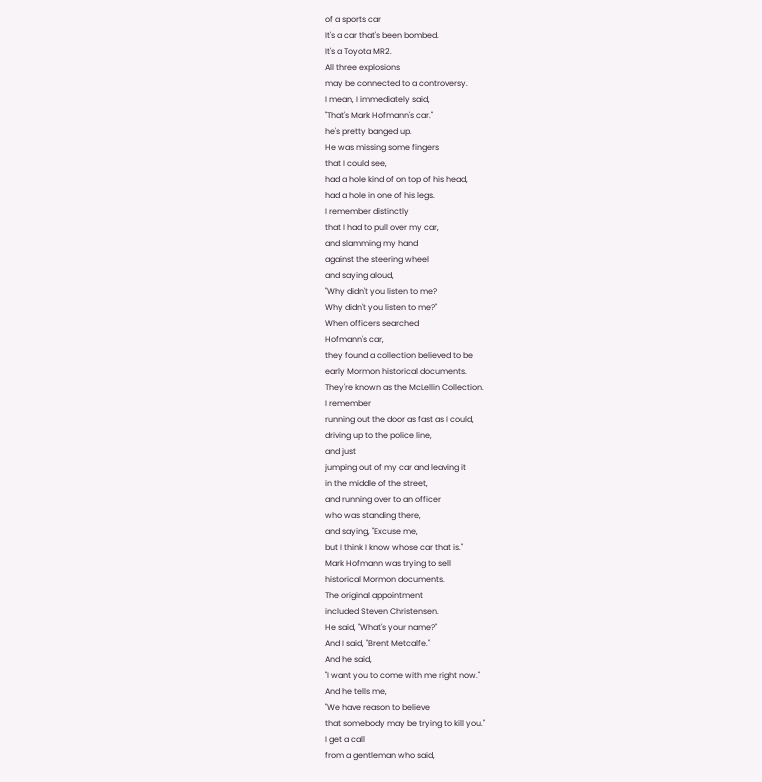of a sports car
It's a car that's been bombed.
It's a Toyota MR2.
All three explosions
may be connected to a controversy.
I mean, I immediately said,
"That's Mark Hofmann's car."
he's pretty banged up.
He was missing some fingers
that I could see,
had a hole kind of on top of his head,
had a hole in one of his legs.
I remember distinctly
that I had to pull over my car,
and slamming my hand
against the steering wheel
and saying aloud,
"Why didn't you listen to me?
Why didn't you listen to me?"
When officers searched
Hofmann's car,
they found a collection believed to be
early Mormon historical documents.
They're known as the McLellin Collection.
I remember
running out the door as fast as I could,
driving up to the police line,
and just
jumping out of my car and leaving it
in the middle of the street,
and running over to an officer
who was standing there,
and saying, "Excuse me,
but I think I know whose car that is."
Mark Hofmann was trying to sell
historical Mormon documents.
The original appointment
included Steven Christensen.
He said, "What's your name?"
And I said, "Brent Metcalfe."
And he said,
"I want you to come with me right now."
And he tells me,
"We have reason to believe
that somebody may be trying to kill you."
I get a call
from a gentleman who said,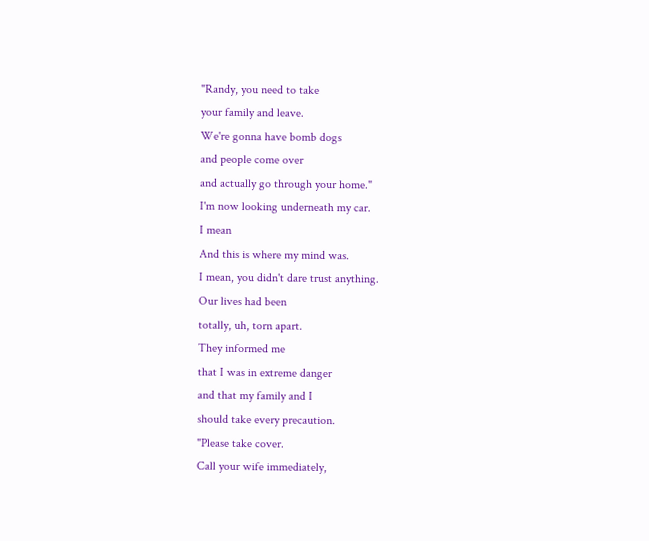"Randy, you need to take
your family and leave.
We're gonna have bomb dogs
and people come over
and actually go through your home."
I'm now looking underneath my car.
I mean
And this is where my mind was.
I mean, you didn't dare trust anything.
Our lives had been
totally, uh, torn apart.
They informed me
that I was in extreme danger
and that my family and I
should take every precaution.
"Please take cover.
Call your wife immediately,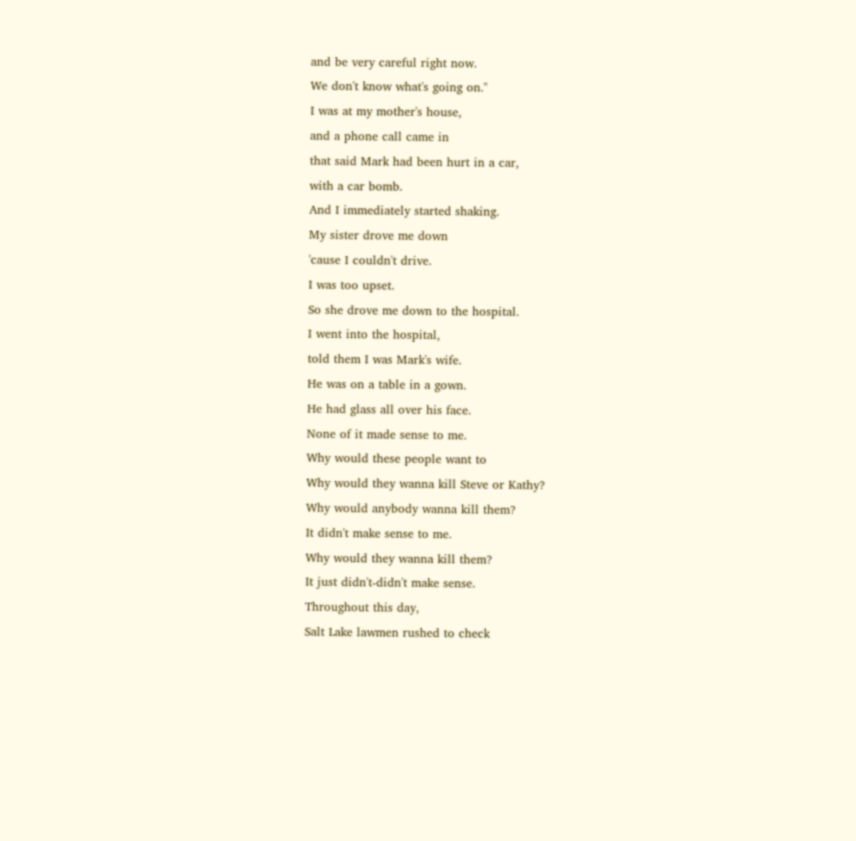and be very careful right now.
We don't know what's going on."
I was at my mother's house,
and a phone call came in
that said Mark had been hurt in a car,
with a car bomb.
And I immediately started shaking.
My sister drove me down
'cause I couldn't drive.
I was too upset.
So she drove me down to the hospital.
I went into the hospital,
told them I was Mark's wife.
He was on a table in a gown.
He had glass all over his face.
None of it made sense to me.
Why would these people want to
Why would they wanna kill Steve or Kathy?
Why would anybody wanna kill them?
It didn't make sense to me.
Why would they wanna kill them?
It just didn't-didn't make sense.
Throughout this day,
Salt Lake lawmen rushed to check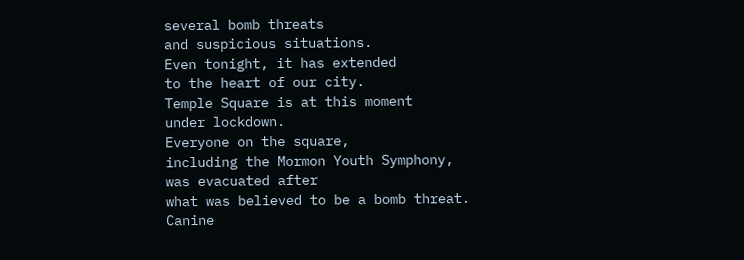several bomb threats
and suspicious situations.
Even tonight, it has extended
to the heart of our city.
Temple Square is at this moment
under lockdown.
Everyone on the square,
including the Mormon Youth Symphony,
was evacuated after
what was believed to be a bomb threat.
Canine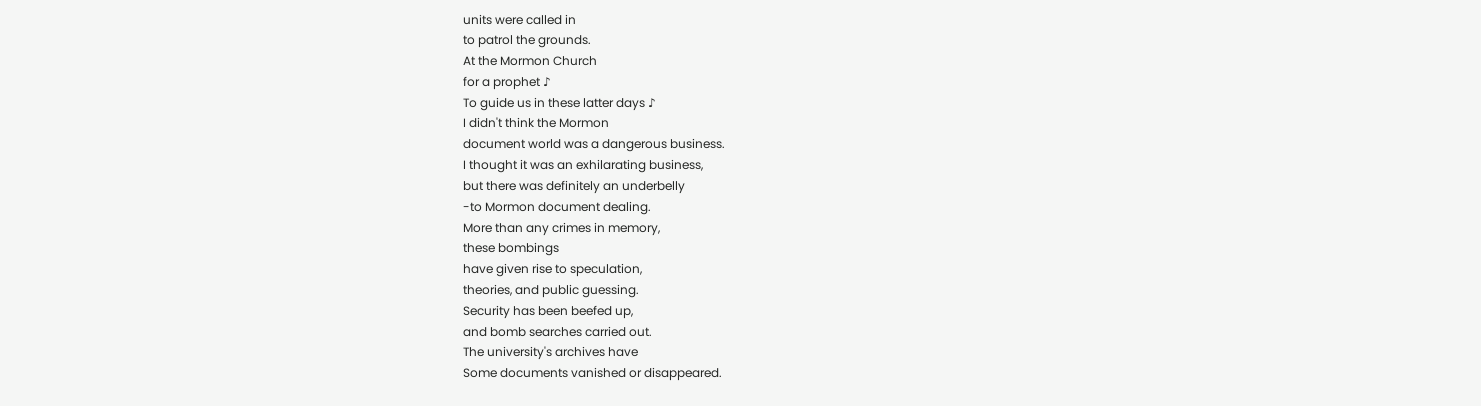units were called in
to patrol the grounds.
At the Mormon Church
for a prophet ♪
To guide us in these latter days ♪
I didn't think the Mormon
document world was a dangerous business.
I thought it was an exhilarating business,
but there was definitely an underbelly
-to Mormon document dealing.
More than any crimes in memory,
these bombings
have given rise to speculation,
theories, and public guessing.
Security has been beefed up,
and bomb searches carried out.
The university's archives have
Some documents vanished or disappeared.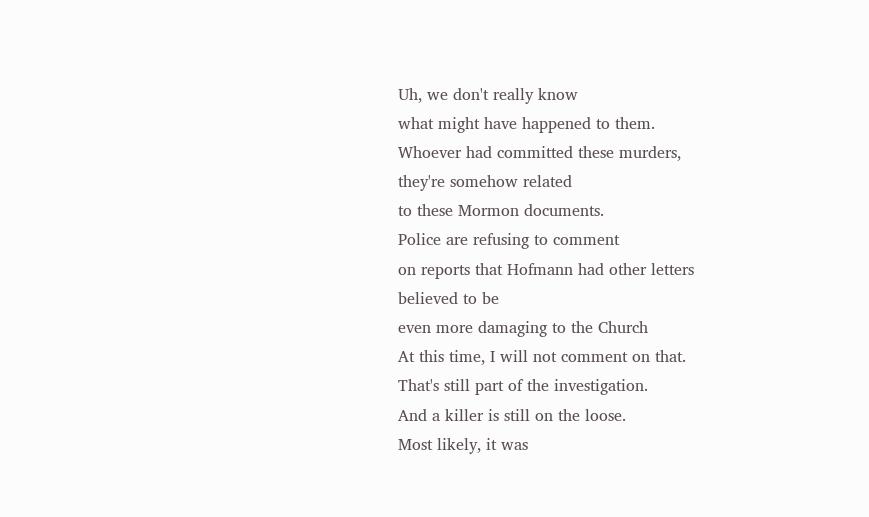Uh, we don't really know
what might have happened to them.
Whoever had committed these murders,
they're somehow related
to these Mormon documents.
Police are refusing to comment
on reports that Hofmann had other letters
believed to be
even more damaging to the Church
At this time, I will not comment on that.
That's still part of the investigation.
And a killer is still on the loose.
Most likely, it was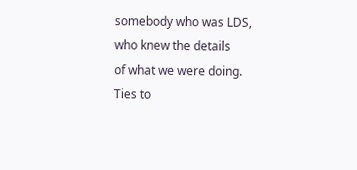somebody who was LDS,
who knew the details
of what we were doing.
Ties to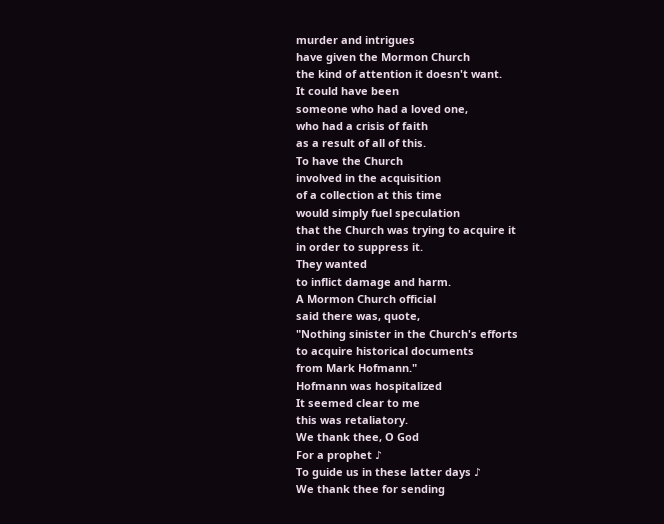murder and intrigues
have given the Mormon Church
the kind of attention it doesn't want.
It could have been
someone who had a loved one,
who had a crisis of faith
as a result of all of this.
To have the Church
involved in the acquisition
of a collection at this time
would simply fuel speculation
that the Church was trying to acquire it
in order to suppress it.
They wanted
to inflict damage and harm.
A Mormon Church official
said there was, quote,
"Nothing sinister in the Church's efforts
to acquire historical documents
from Mark Hofmann."
Hofmann was hospitalized
It seemed clear to me
this was retaliatory.
We thank thee, O God
For a prophet ♪
To guide us in these latter days ♪
We thank thee for sending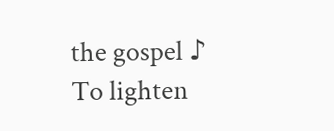the gospel ♪
To lighten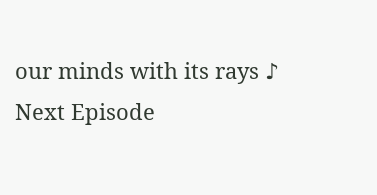our minds with its rays ♪
Next Episode